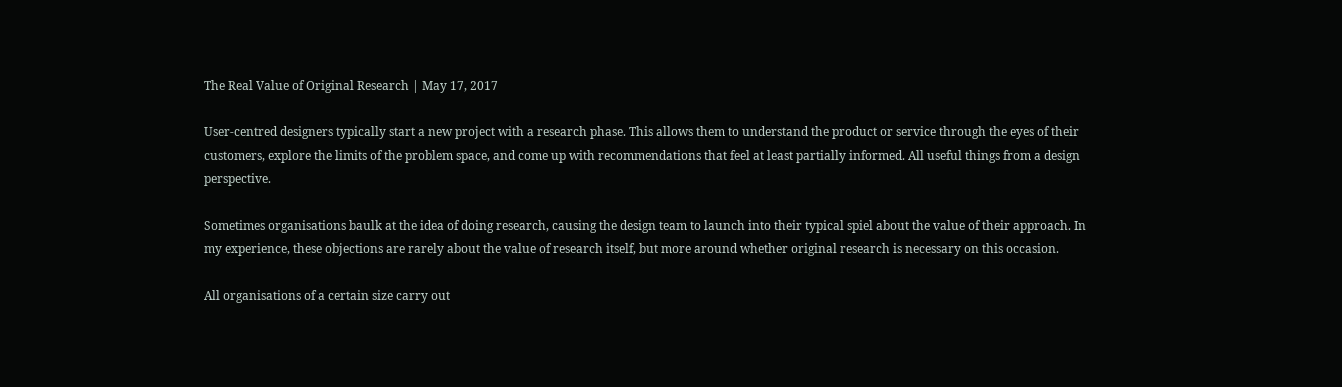The Real Value of Original Research | May 17, 2017

User-centred designers typically start a new project with a research phase. This allows them to understand the product or service through the eyes of their customers, explore the limits of the problem space, and come up with recommendations that feel at least partially informed. All useful things from a design perspective.

Sometimes organisations baulk at the idea of doing research, causing the design team to launch into their typical spiel about the value of their approach. In my experience, these objections are rarely about the value of research itself, but more around whether original research is necessary on this occasion.

All organisations of a certain size carry out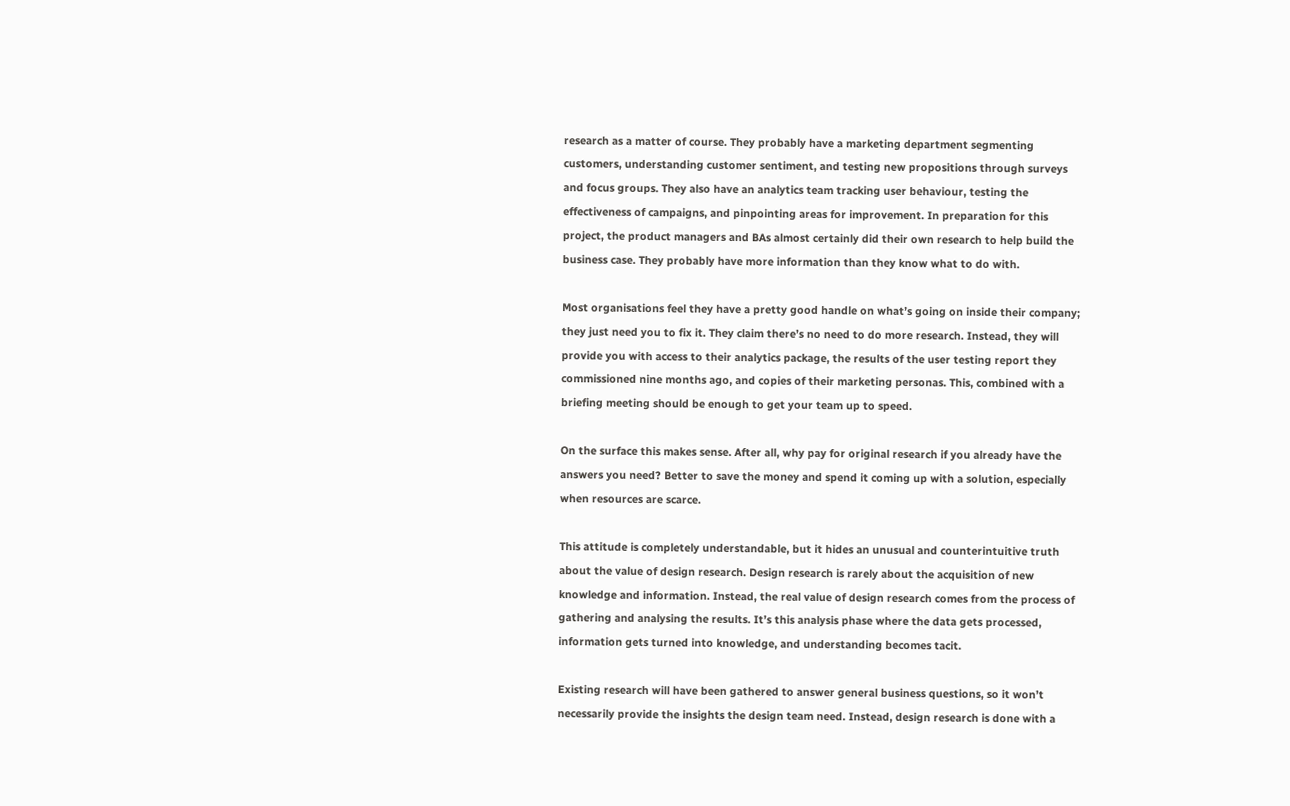research as a matter of course. They probably have a marketing department segmenting customers, understanding customer sentiment, and testing new propositions through surveys and focus groups. They also have an analytics team tracking user behaviour, testing the effectiveness of campaigns, and pinpointing areas for improvement. In preparation for this project, the product managers and BAs almost certainly did their own research to help build the business case. They probably have more information than they know what to do with.

Most organisations feel they have a pretty good handle on what’s going on inside their company; they just need you to fix it. They claim there’s no need to do more research. Instead, they will provide you with access to their analytics package, the results of the user testing report they commissioned nine months ago, and copies of their marketing personas. This, combined with a briefing meeting should be enough to get your team up to speed.

On the surface this makes sense. After all, why pay for original research if you already have the answers you need? Better to save the money and spend it coming up with a solution, especially when resources are scarce.

This attitude is completely understandable, but it hides an unusual and counterintuitive truth about the value of design research. Design research is rarely about the acquisition of new knowledge and information. Instead, the real value of design research comes from the process of gathering and analysing the results. It’s this analysis phase where the data gets processed, information gets turned into knowledge, and understanding becomes tacit.

Existing research will have been gathered to answer general business questions, so it won’t necessarily provide the insights the design team need. Instead, design research is done with a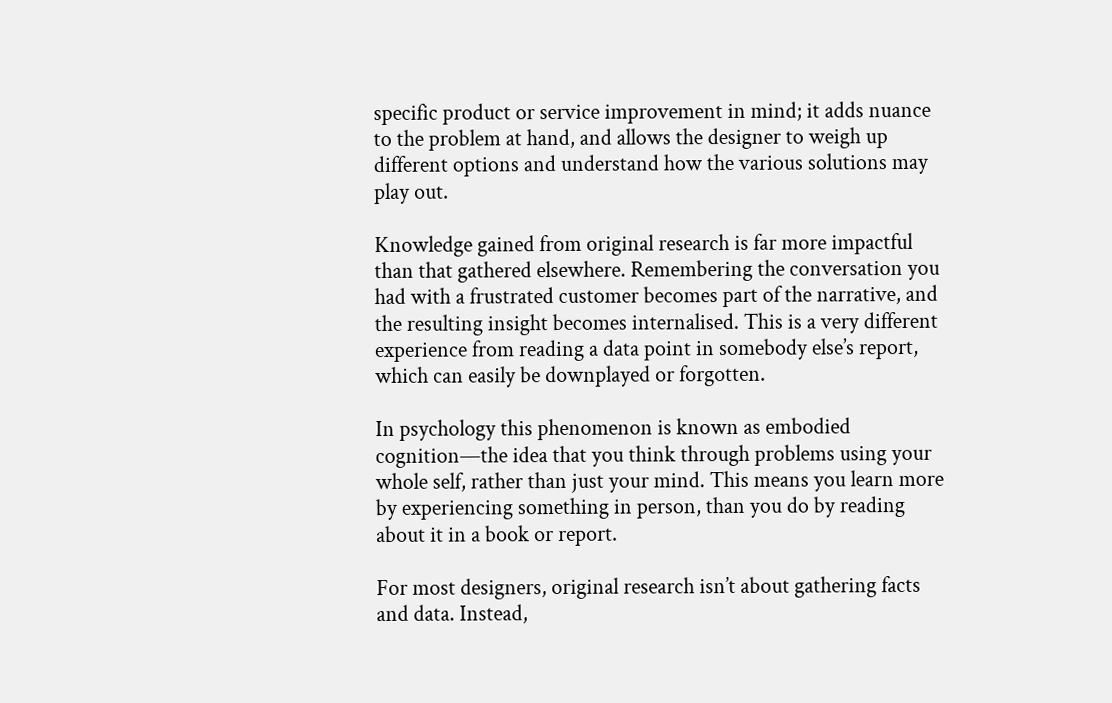specific product or service improvement in mind; it adds nuance to the problem at hand, and allows the designer to weigh up different options and understand how the various solutions may play out.

Knowledge gained from original research is far more impactful than that gathered elsewhere. Remembering the conversation you had with a frustrated customer becomes part of the narrative, and the resulting insight becomes internalised. This is a very different experience from reading a data point in somebody else’s report, which can easily be downplayed or forgotten.

In psychology this phenomenon is known as embodied cognition—the idea that you think through problems using your whole self, rather than just your mind. This means you learn more by experiencing something in person, than you do by reading about it in a book or report.

For most designers, original research isn’t about gathering facts and data. Instead,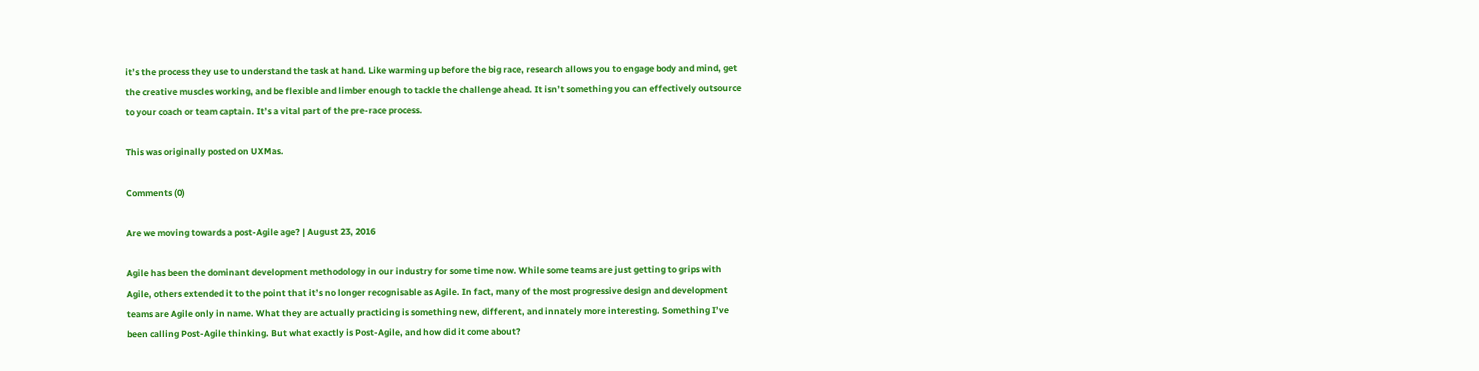it’s the process they use to understand the task at hand. Like warming up before the big race, research allows you to engage body and mind, get the creative muscles working, and be flexible and limber enough to tackle the challenge ahead. It isn’t something you can effectively outsource to your coach or team captain. It’s a vital part of the pre-race process.

This was originally posted on UXMas.

Comments (0)

Are we moving towards a post-Agile age? | August 23, 2016

Agile has been the dominant development methodology in our industry for some time now. While some teams are just getting to grips with Agile, others extended it to the point that it’s no longer recognisable as Agile. In fact, many of the most progressive design and development teams are Agile only in name. What they are actually practicing is something new, different, and innately more interesting. Something I’ve been calling Post-Agile thinking. But what exactly is Post-Agile, and how did it come about?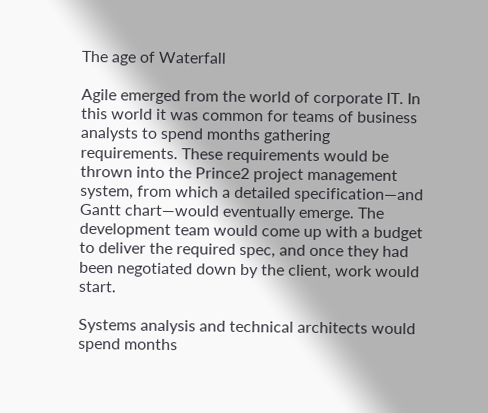The age of Waterfall

Agile emerged from the world of corporate IT. In this world it was common for teams of business analysts to spend months gathering requirements. These requirements would be thrown into the Prince2 project management system, from which a detailed specification—and Gantt chart—would eventually emerge. The development team would come up with a budget to deliver the required spec, and once they had been negotiated down by the client, work would start.

Systems analysis and technical architects would spend months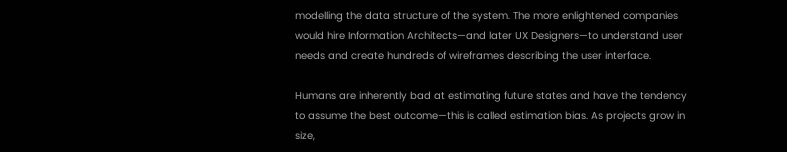modelling the data structure of the system. The more enlightened companies would hire Information Architects—and later UX Designers—to understand user needs and create hundreds of wireframes describing the user interface.

Humans are inherently bad at estimating future states and have the tendency to assume the best outcome—this is called estimation bias. As projects grow in size,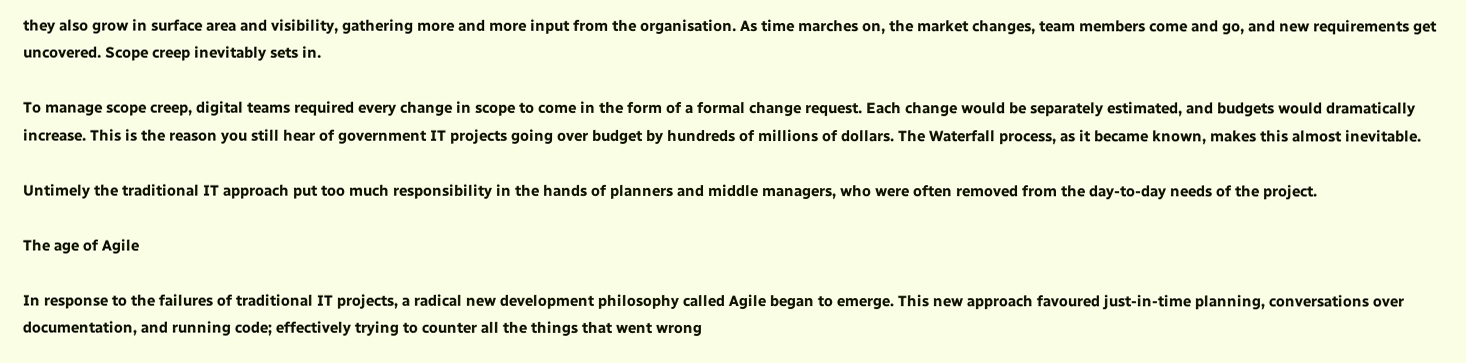they also grow in surface area and visibility, gathering more and more input from the organisation. As time marches on, the market changes, team members come and go, and new requirements get uncovered. Scope creep inevitably sets in.

To manage scope creep, digital teams required every change in scope to come in the form of a formal change request. Each change would be separately estimated, and budgets would dramatically increase. This is the reason you still hear of government IT projects going over budget by hundreds of millions of dollars. The Waterfall process, as it became known, makes this almost inevitable.

Untimely the traditional IT approach put too much responsibility in the hands of planners and middle managers, who were often removed from the day-to-day needs of the project.

The age of Agile

In response to the failures of traditional IT projects, a radical new development philosophy called Agile began to emerge. This new approach favoured just-in-time planning, conversations over documentation, and running code; effectively trying to counter all the things that went wrong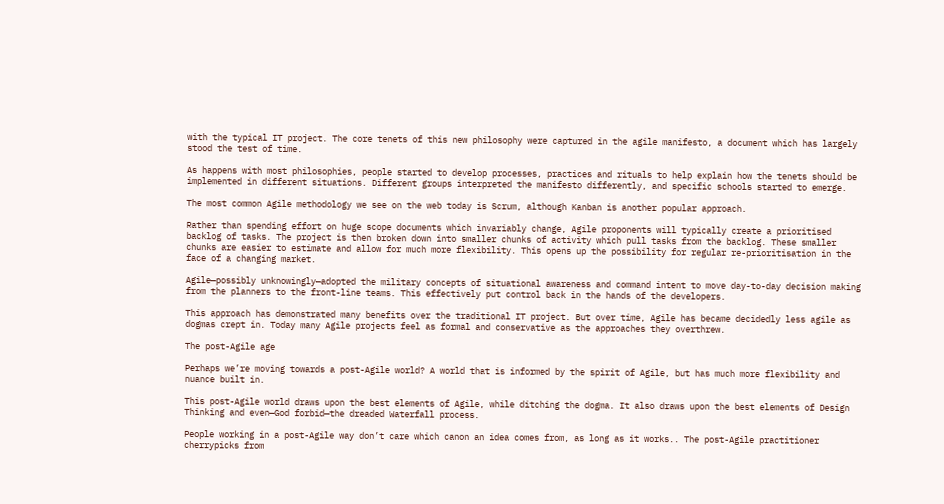with the typical IT project. The core tenets of this new philosophy were captured in the agile manifesto, a document which has largely stood the test of time.

As happens with most philosophies, people started to develop processes, practices and rituals to help explain how the tenets should be implemented in different situations. Different groups interpreted the manifesto differently, and specific schools started to emerge.

The most common Agile methodology we see on the web today is Scrum, although Kanban is another popular approach.

Rather than spending effort on huge scope documents which invariably change, Agile proponents will typically create a prioritised backlog of tasks. The project is then broken down into smaller chunks of activity which pull tasks from the backlog. These smaller chunks are easier to estimate and allow for much more flexibility. This opens up the possibility for regular re-prioritisation in the face of a changing market.

Agile—possibly unknowingly—adopted the military concepts of situational awareness and command intent to move day-to-day decision making from the planners to the front-line teams. This effectively put control back in the hands of the developers.

This approach has demonstrated many benefits over the traditional IT project. But over time, Agile has became decidedly less agile as dogmas crept in. Today many Agile projects feel as formal and conservative as the approaches they overthrew.

The post-Agile age

Perhaps we’re moving towards a post-Agile world? A world that is informed by the spirit of Agile, but has much more flexibility and nuance built in.

This post-Agile world draws upon the best elements of Agile, while ditching the dogma. It also draws upon the best elements of Design Thinking and even—God forbid—the dreaded Waterfall process.

People working in a post-Agile way don’t care which canon an idea comes from, as long as it works.. The post-Agile practitioner cherrypicks from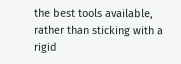the best tools available, rather than sticking with a rigid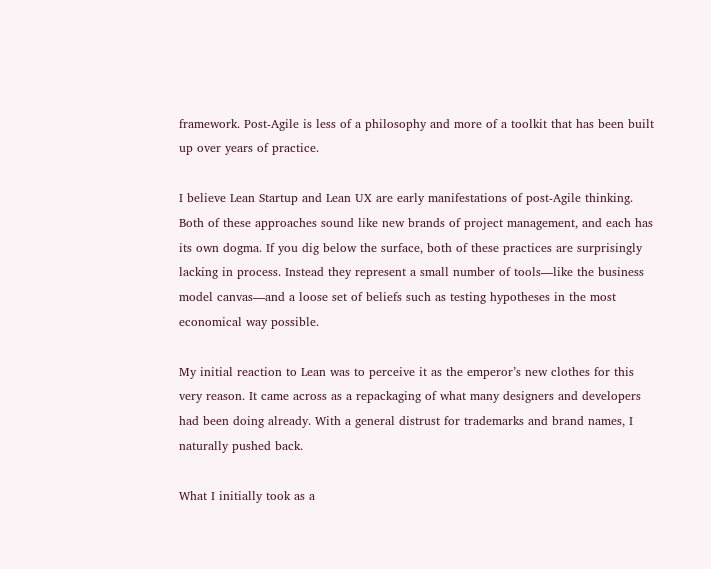framework. Post-Agile is less of a philosophy and more of a toolkit that has been built up over years of practice.

I believe Lean Startup and Lean UX are early manifestations of post-Agile thinking. Both of these approaches sound like new brands of project management, and each has its own dogma. If you dig below the surface, both of these practices are surprisingly lacking in process. Instead they represent a small number of tools—like the business model canvas—and a loose set of beliefs such as testing hypotheses in the most economical way possible.

My initial reaction to Lean was to perceive it as the emperor’s new clothes for this very reason. It came across as a repackaging of what many designers and developers had been doing already. With a general distrust for trademarks and brand names, I naturally pushed back.

What I initially took as a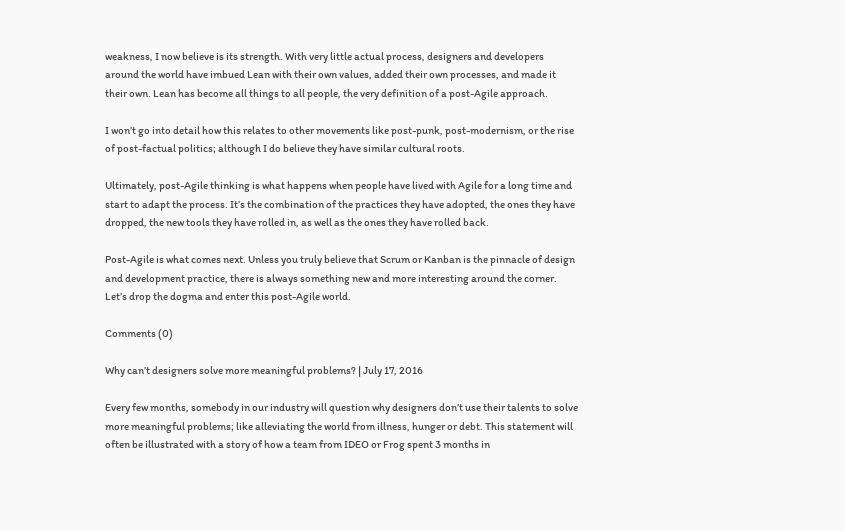weakness, I now believe is its strength. With very little actual process, designers and developers around the world have imbued Lean with their own values, added their own processes, and made it their own. Lean has become all things to all people, the very definition of a post-Agile approach.

I won’t go into detail how this relates to other movements like post-punk, post-modernism, or the rise of post-factual politics; although I do believe they have similar cultural roots.

Ultimately, post-Agile thinking is what happens when people have lived with Agile for a long time and start to adapt the process. It’s the combination of the practices they have adopted, the ones they have dropped, the new tools they have rolled in, as well as the ones they have rolled back.

Post-Agile is what comes next. Unless you truly believe that Scrum or Kanban is the pinnacle of design and development practice, there is always something new and more interesting around the corner. Let’s drop the dogma and enter this post-Agile world.

Comments (0)

Why can’t designers solve more meaningful problems? | July 17, 2016

Every few months, somebody in our industry will question why designers don’t use their talents to solve more meaningful problems; like alleviating the world from illness, hunger or debt. This statement will often be illustrated with a story of how a team from IDEO or Frog spent 3 months in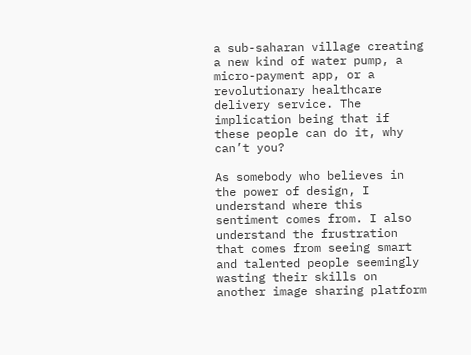a sub-saharan village creating a new kind of water pump, a micro-payment app, or a revolutionary healthcare delivery service. The implication being that if these people can do it, why can’t you?

As somebody who believes in the power of design, I understand where this sentiment comes from. I also understand the frustration that comes from seeing smart and talented people seemingly wasting their skills on another image sharing platform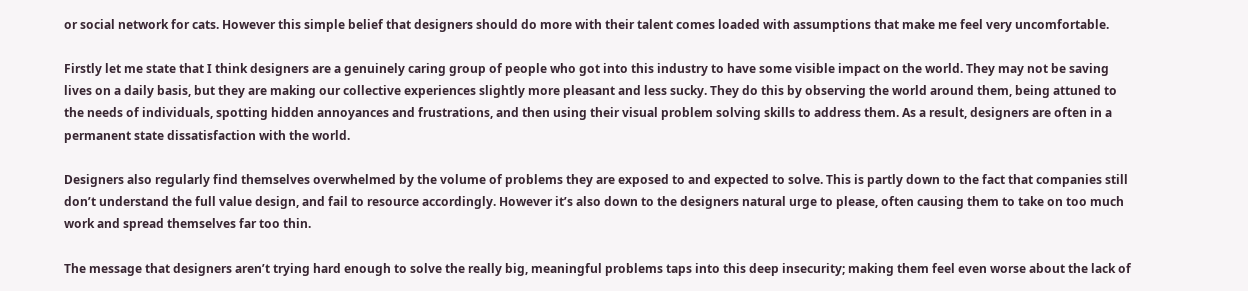or social network for cats. However this simple belief that designers should do more with their talent comes loaded with assumptions that make me feel very uncomfortable.

Firstly let me state that I think designers are a genuinely caring group of people who got into this industry to have some visible impact on the world. They may not be saving lives on a daily basis, but they are making our collective experiences slightly more pleasant and less sucky. They do this by observing the world around them, being attuned to the needs of individuals, spotting hidden annoyances and frustrations, and then using their visual problem solving skills to address them. As a result, designers are often in a permanent state dissatisfaction with the world.

Designers also regularly find themselves overwhelmed by the volume of problems they are exposed to and expected to solve. This is partly down to the fact that companies still don’t understand the full value design, and fail to resource accordingly. However it’s also down to the designers natural urge to please, often causing them to take on too much work and spread themselves far too thin.

The message that designers aren’t trying hard enough to solve the really big, meaningful problems taps into this deep insecurity; making them feel even worse about the lack of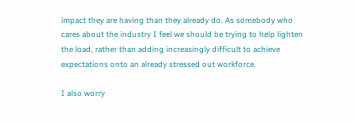impact they are having than they already do. As somebody who cares about the industry I feel we should be trying to help lighten the load, rather than adding increasingly difficult to achieve expectations onto an already stressed out workforce.

I also worry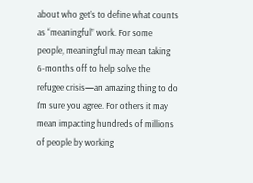about who get’s to define what counts as “meaningful” work. For some people, meaningful may mean taking 6-months off to help solve the refugee crisis—an amazing thing to do I’m sure you agree. For others it may mean impacting hundreds of millions of people by working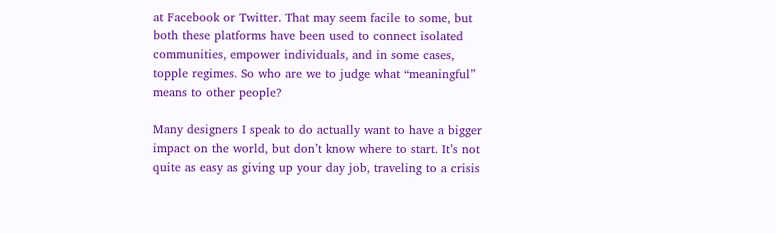at Facebook or Twitter. That may seem facile to some, but both these platforms have been used to connect isolated communities, empower individuals, and in some cases, topple regimes. So who are we to judge what “meaningful” means to other people?

Many designers I speak to do actually want to have a bigger impact on the world, but don’t know where to start. It’s not quite as easy as giving up your day job, traveling to a crisis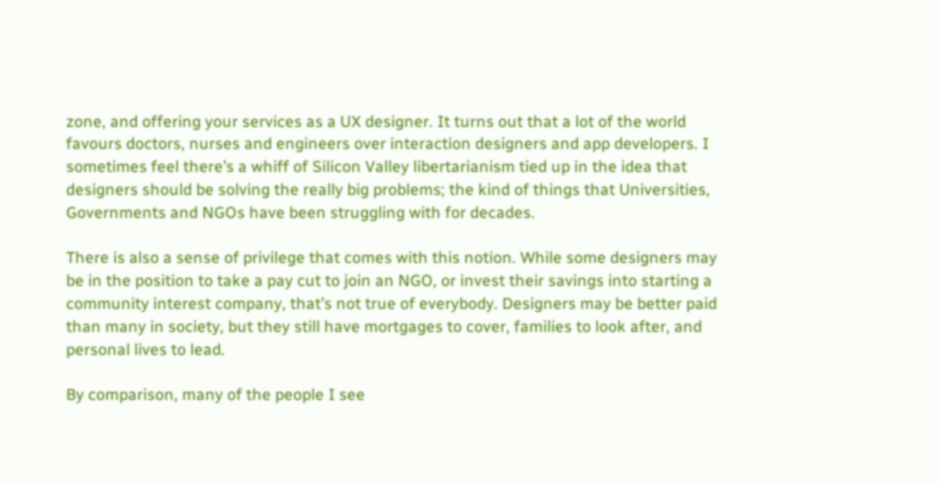zone, and offering your services as a UX designer. It turns out that a lot of the world favours doctors, nurses and engineers over interaction designers and app developers. I sometimes feel there’s a whiff of Silicon Valley libertarianism tied up in the idea that designers should be solving the really big problems; the kind of things that Universities, Governments and NGOs have been struggling with for decades.

There is also a sense of privilege that comes with this notion. While some designers may be in the position to take a pay cut to join an NGO, or invest their savings into starting a community interest company, that’s not true of everybody. Designers may be better paid than many in society, but they still have mortgages to cover, families to look after, and personal lives to lead.

By comparison, many of the people I see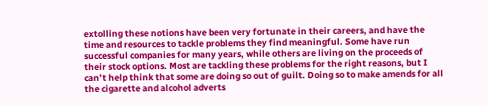extolling these notions have been very fortunate in their careers, and have the time and resources to tackle problems they find meaningful. Some have run successful companies for many years, while others are living on the proceeds of their stock options. Most are tackling these problems for the right reasons, but I can’t help think that some are doing so out of guilt. Doing so to make amends for all the cigarette and alcohol adverts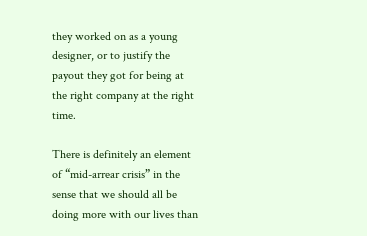they worked on as a young designer, or to justify the payout they got for being at the right company at the right time.

There is definitely an element of “mid-arrear crisis” in the sense that we should all be doing more with our lives than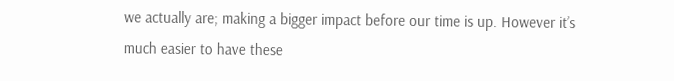we actually are; making a bigger impact before our time is up. However it’s much easier to have these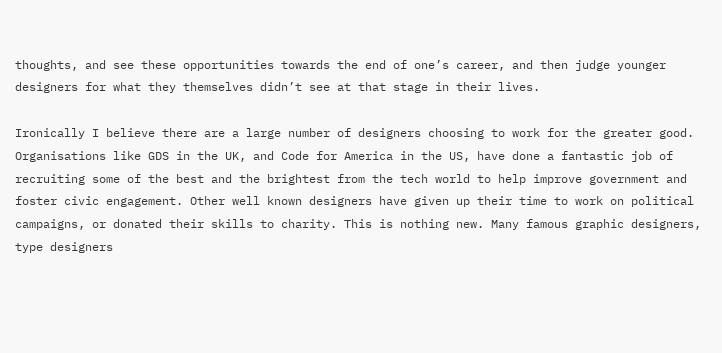thoughts, and see these opportunities towards the end of one’s career, and then judge younger designers for what they themselves didn’t see at that stage in their lives.

Ironically I believe there are a large number of designers choosing to work for the greater good. Organisations like GDS in the UK, and Code for America in the US, have done a fantastic job of recruiting some of the best and the brightest from the tech world to help improve government and foster civic engagement. Other well known designers have given up their time to work on political campaigns, or donated their skills to charity. This is nothing new. Many famous graphic designers, type designers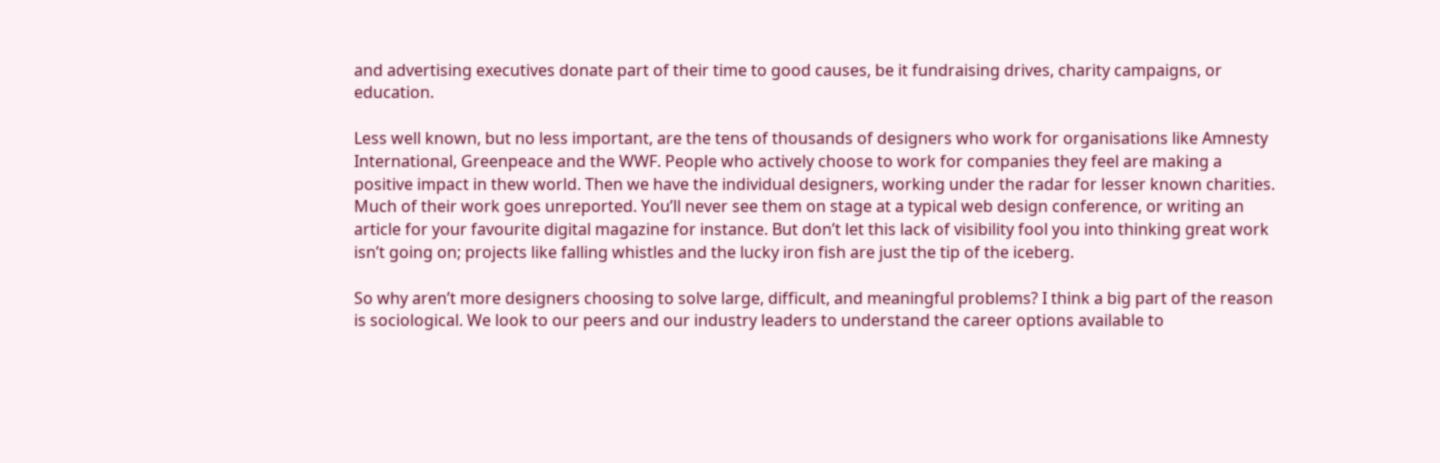and advertising executives donate part of their time to good causes, be it fundraising drives, charity campaigns, or education.

Less well known, but no less important, are the tens of thousands of designers who work for organisations like Amnesty International, Greenpeace and the WWF. People who actively choose to work for companies they feel are making a positive impact in thew world. Then we have the individual designers, working under the radar for lesser known charities. Much of their work goes unreported. You’ll never see them on stage at a typical web design conference, or writing an article for your favourite digital magazine for instance. But don’t let this lack of visibility fool you into thinking great work isn’t going on; projects like falling whistles and the lucky iron fish are just the tip of the iceberg.

So why aren’t more designers choosing to solve large, difficult, and meaningful problems? I think a big part of the reason is sociological. We look to our peers and our industry leaders to understand the career options available to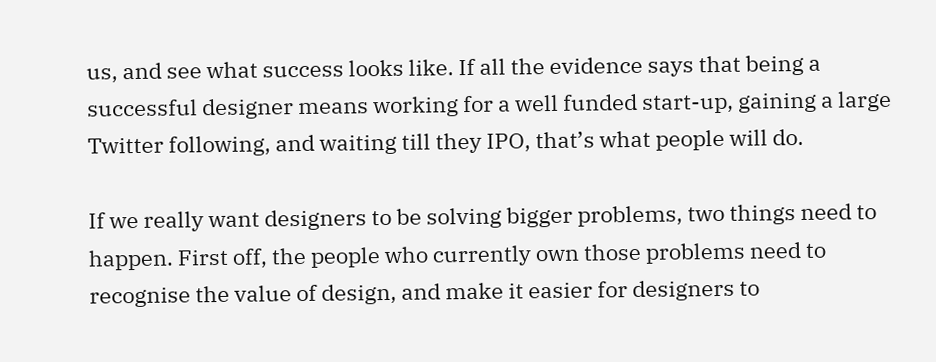us, and see what success looks like. If all the evidence says that being a successful designer means working for a well funded start-up, gaining a large Twitter following, and waiting till they IPO, that’s what people will do.

If we really want designers to be solving bigger problems, two things need to happen. First off, the people who currently own those problems need to recognise the value of design, and make it easier for designers to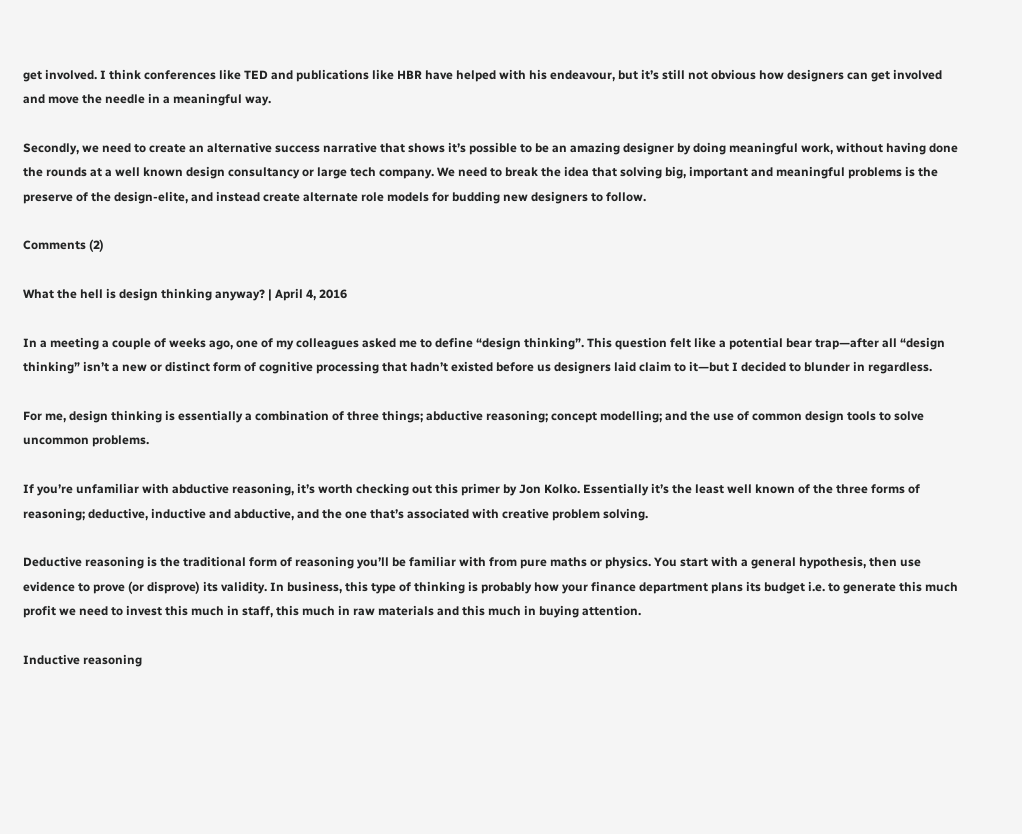get involved. I think conferences like TED and publications like HBR have helped with his endeavour, but it’s still not obvious how designers can get involved and move the needle in a meaningful way.

Secondly, we need to create an alternative success narrative that shows it’s possible to be an amazing designer by doing meaningful work, without having done the rounds at a well known design consultancy or large tech company. We need to break the idea that solving big, important and meaningful problems is the preserve of the design-elite, and instead create alternate role models for budding new designers to follow.

Comments (2)

What the hell is design thinking anyway? | April 4, 2016

In a meeting a couple of weeks ago, one of my colleagues asked me to define “design thinking”. This question felt like a potential bear trap—after all “design thinking” isn’t a new or distinct form of cognitive processing that hadn’t existed before us designers laid claim to it—but I decided to blunder in regardless.

For me, design thinking is essentially a combination of three things; abductive reasoning; concept modelling; and the use of common design tools to solve uncommon problems.

If you’re unfamiliar with abductive reasoning, it’s worth checking out this primer by Jon Kolko. Essentially it’s the least well known of the three forms of reasoning; deductive, inductive and abductive, and the one that’s associated with creative problem solving.

Deductive reasoning is the traditional form of reasoning you’ll be familiar with from pure maths or physics. You start with a general hypothesis, then use evidence to prove (or disprove) its validity. In business, this type of thinking is probably how your finance department plans its budget i.e. to generate this much profit we need to invest this much in staff, this much in raw materials and this much in buying attention.

Inductive reasoning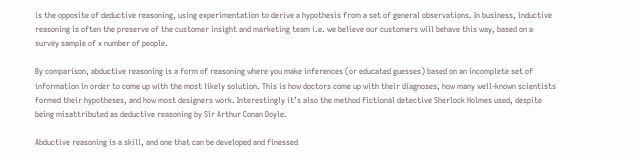is the opposite of deductive reasoning, using experimentation to derive a hypothesis from a set of general observations. In business, inductive reasoning is often the preserve of the customer insight and marketing team i.e. we believe our customers will behave this way, based on a survey sample of x number of people.

By comparison, abductive reasoning is a form of reasoning where you make inferences (or educated guesses) based on an incomplete set of information in order to come up with the most likely solution. This is how doctors come up with their diagnoses, how many well-known scientists formed their hypotheses, and how most designers work. Interestingly it’s also the method fictional detective Sherlock Holmes used, despite being misattributed as deductive reasoning by Sir Arthur Conan Doyle.

Abductive reasoning is a skill, and one that can be developed and finessed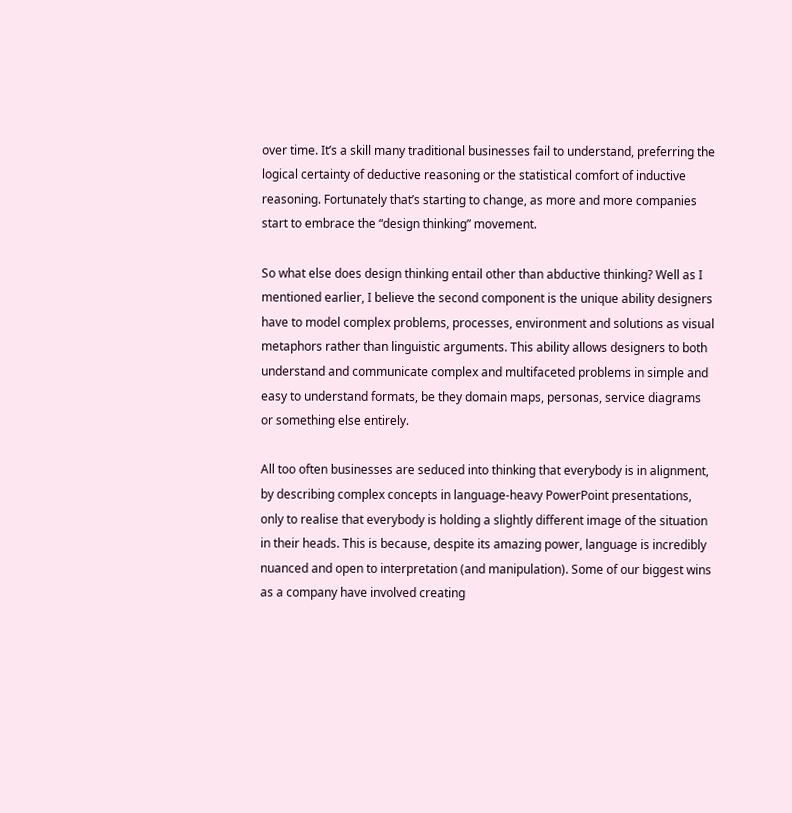over time. It’s a skill many traditional businesses fail to understand, preferring the logical certainty of deductive reasoning or the statistical comfort of inductive reasoning. Fortunately that’s starting to change, as more and more companies start to embrace the “design thinking” movement.

So what else does design thinking entail other than abductive thinking? Well as I mentioned earlier, I believe the second component is the unique ability designers have to model complex problems, processes, environment and solutions as visual metaphors rather than linguistic arguments. This ability allows designers to both understand and communicate complex and multifaceted problems in simple and easy to understand formats, be they domain maps, personas, service diagrams or something else entirely.

All too often businesses are seduced into thinking that everybody is in alignment, by describing complex concepts in language-heavy PowerPoint presentations, only to realise that everybody is holding a slightly different image of the situation in their heads. This is because, despite its amazing power, language is incredibly nuanced and open to interpretation (and manipulation). Some of our biggest wins as a company have involved creating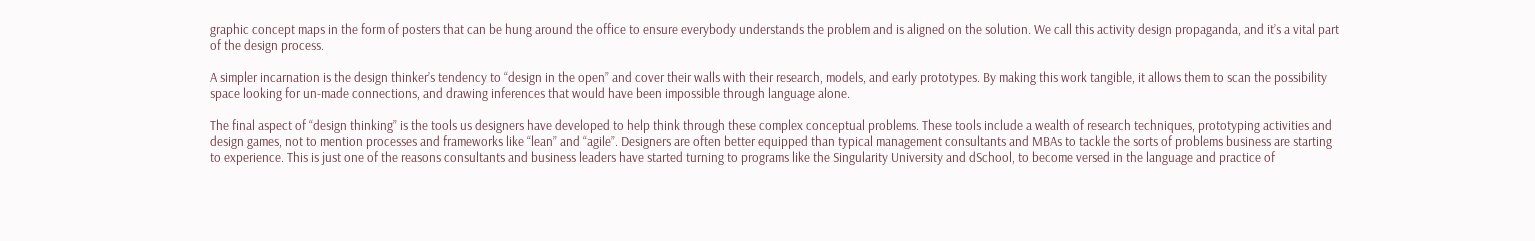graphic concept maps in the form of posters that can be hung around the office to ensure everybody understands the problem and is aligned on the solution. We call this activity design propaganda, and it’s a vital part of the design process.

A simpler incarnation is the design thinker’s tendency to “design in the open” and cover their walls with their research, models, and early prototypes. By making this work tangible, it allows them to scan the possibility space looking for un-made connections, and drawing inferences that would have been impossible through language alone.

The final aspect of “design thinking” is the tools us designers have developed to help think through these complex conceptual problems. These tools include a wealth of research techniques, prototyping activities and design games, not to mention processes and frameworks like “lean” and “agile”. Designers are often better equipped than typical management consultants and MBAs to tackle the sorts of problems business are starting to experience. This is just one of the reasons consultants and business leaders have started turning to programs like the Singularity University and dSchool, to become versed in the language and practice of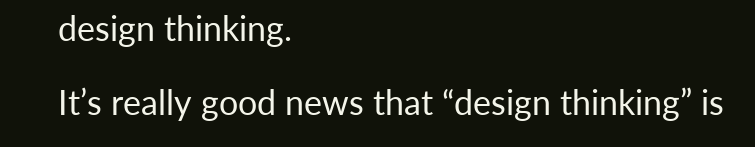design thinking.

It’s really good news that “design thinking” is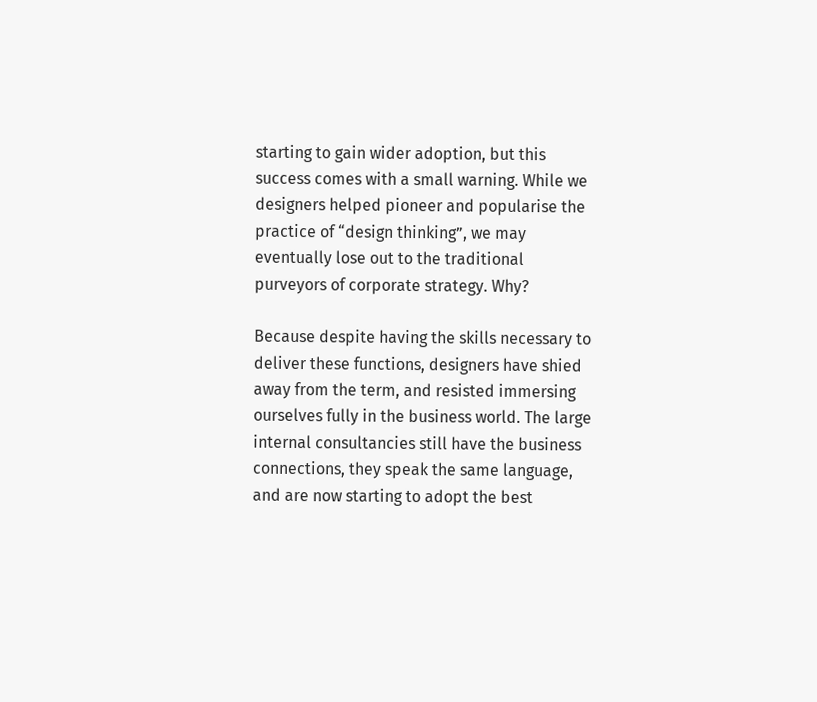starting to gain wider adoption, but this success comes with a small warning. While we designers helped pioneer and popularise the practice of “design thinking”, we may eventually lose out to the traditional purveyors of corporate strategy. Why?

Because despite having the skills necessary to deliver these functions, designers have shied away from the term, and resisted immersing ourselves fully in the business world. The large internal consultancies still have the business connections, they speak the same language, and are now starting to adopt the best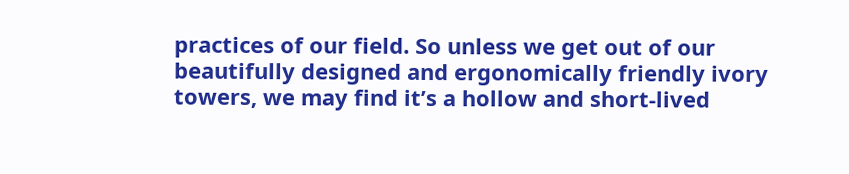practices of our field. So unless we get out of our beautifully designed and ergonomically friendly ivory towers, we may find it’s a hollow and short-lived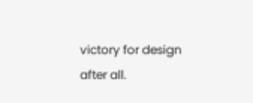victory for design after all.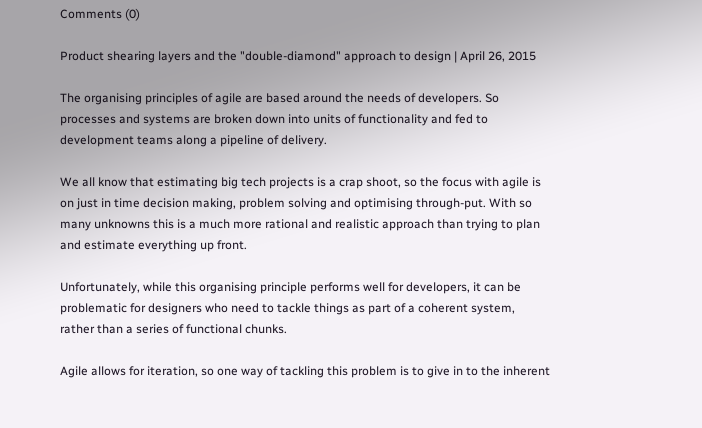Comments (0)

Product shearing layers and the "double-diamond" approach to design | April 26, 2015

The organising principles of agile are based around the needs of developers. So processes and systems are broken down into units of functionality and fed to development teams along a pipeline of delivery.

We all know that estimating big tech projects is a crap shoot, so the focus with agile is on just in time decision making, problem solving and optimising through-put. With so many unknowns this is a much more rational and realistic approach than trying to plan and estimate everything up front.

Unfortunately, while this organising principle performs well for developers, it can be problematic for designers who need to tackle things as part of a coherent system, rather than a series of functional chunks.

Agile allows for iteration, so one way of tackling this problem is to give in to the inherent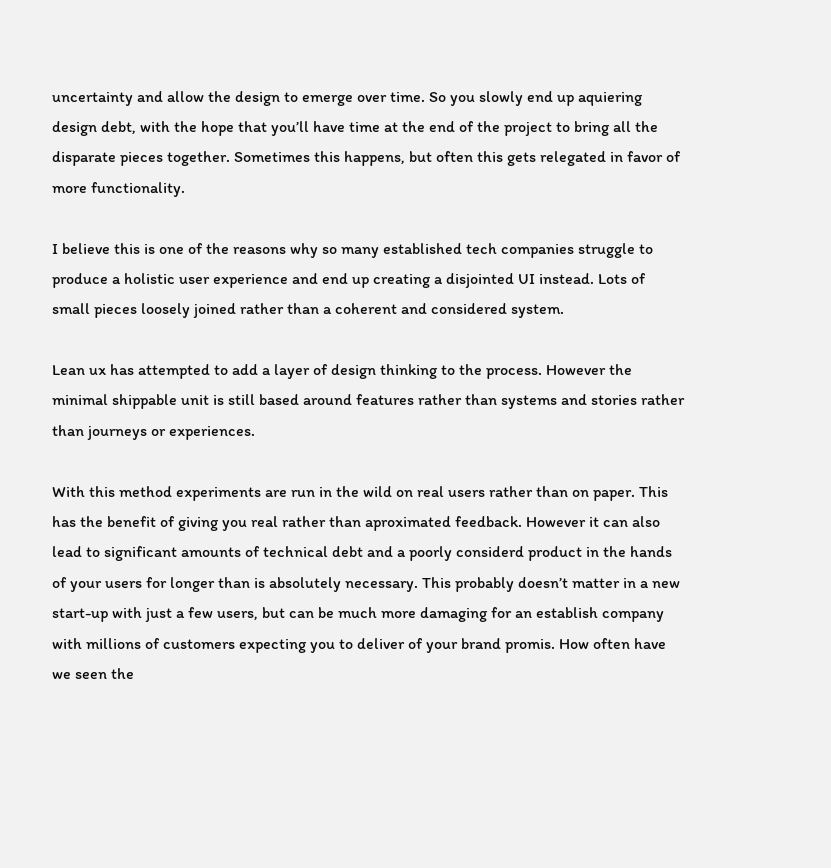uncertainty and allow the design to emerge over time. So you slowly end up aquiering design debt, with the hope that you’ll have time at the end of the project to bring all the disparate pieces together. Sometimes this happens, but often this gets relegated in favor of more functionality.

I believe this is one of the reasons why so many established tech companies struggle to produce a holistic user experience and end up creating a disjointed UI instead. Lots of small pieces loosely joined rather than a coherent and considered system.

Lean ux has attempted to add a layer of design thinking to the process. However the minimal shippable unit is still based around features rather than systems and stories rather than journeys or experiences.

With this method experiments are run in the wild on real users rather than on paper. This has the benefit of giving you real rather than aproximated feedback. However it can also lead to significant amounts of technical debt and a poorly considerd product in the hands of your users for longer than is absolutely necessary. This probably doesn’t matter in a new start-up with just a few users, but can be much more damaging for an establish company with millions of customers expecting you to deliver of your brand promis. How often have we seen the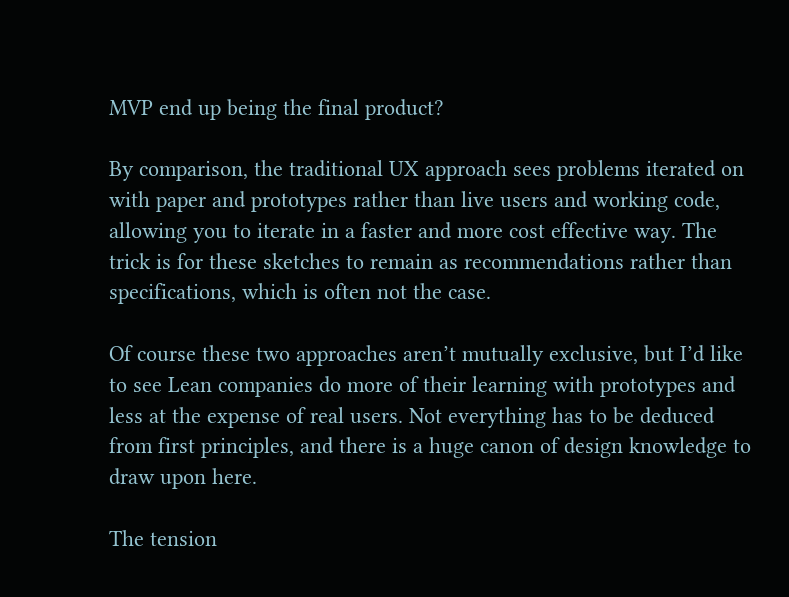MVP end up being the final product?

By comparison, the traditional UX approach sees problems iterated on with paper and prototypes rather than live users and working code, allowing you to iterate in a faster and more cost effective way. The trick is for these sketches to remain as recommendations rather than specifications, which is often not the case.

Of course these two approaches aren’t mutually exclusive, but I’d like to see Lean companies do more of their learning with prototypes and less at the expense of real users. Not everything has to be deduced from first principles, and there is a huge canon of design knowledge to draw upon here.

The tension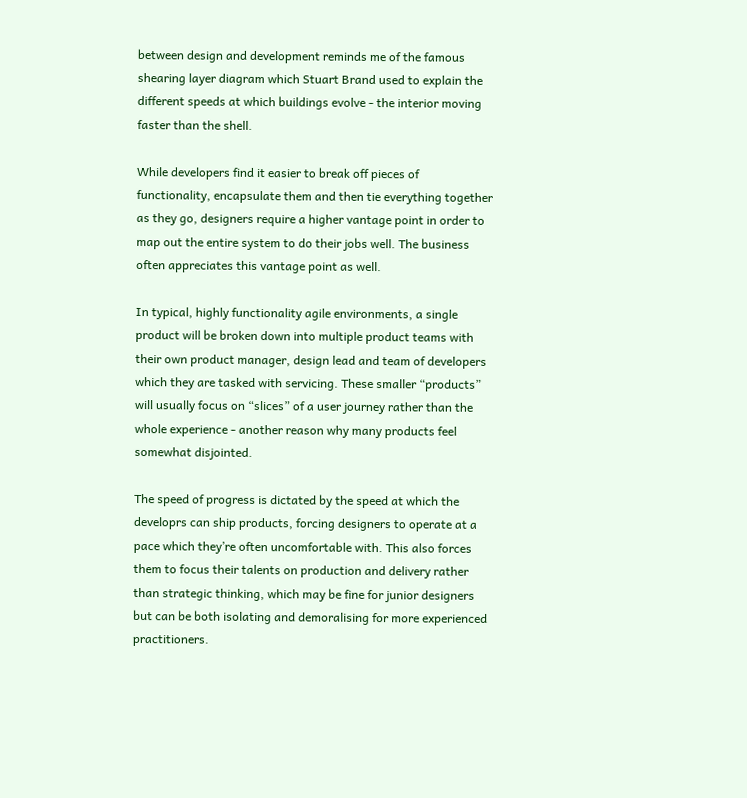between design and development reminds me of the famous shearing layer diagram which Stuart Brand used to explain the different speeds at which buildings evolve - the interior moving faster than the shell.

While developers find it easier to break off pieces of functionality, encapsulate them and then tie everything together as they go, designers require a higher vantage point in order to map out the entire system to do their jobs well. The business often appreciates this vantage point as well.

In typical, highly functionality agile environments, a single product will be broken down into multiple product teams with their own product manager, design lead and team of developers which they are tasked with servicing. These smaller “products” will usually focus on “slices” of a user journey rather than the whole experience - another reason why many products feel somewhat disjointed.

The speed of progress is dictated by the speed at which the developrs can ship products, forcing designers to operate at a pace which they’re often uncomfortable with. This also forces them to focus their talents on production and delivery rather than strategic thinking, which may be fine for junior designers but can be both isolating and demoralising for more experienced practitioners.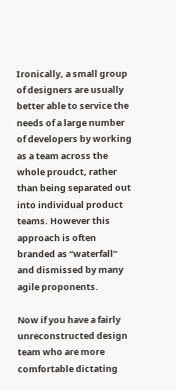Ironically, a small group of designers are usually better able to service the needs of a large number of developers by working as a team across the whole proudct, rather than being separated out into individual product teams. However this approach is often branded as “waterfall” and dismissed by many agile proponents.

Now if you have a fairly unreconstructed design team who are more comfortable dictating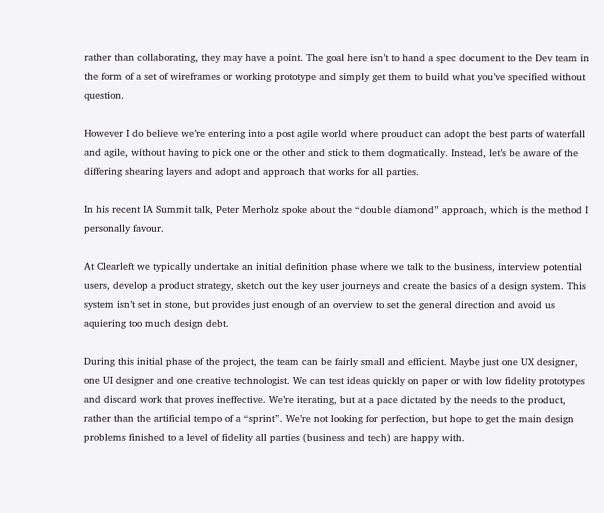rather than collaborating, they may have a point. The goal here isn’t to hand a spec document to the Dev team in the form of a set of wireframes or working prototype and simply get them to build what you’ve specified without question.

However I do believe we’re entering into a post agile world where prouduct can adopt the best parts of waterfall and agile, without having to pick one or the other and stick to them dogmatically. Instead, let’s be aware of the differing shearing layers and adopt and approach that works for all parties.

In his recent IA Summit talk, Peter Merholz spoke about the “double diamond” approach, which is the method I personally favour.

At Clearleft we typically undertake an initial definition phase where we talk to the business, interview potential users, develop a product strategy, sketch out the key user journeys and create the basics of a design system. This system isn’t set in stone, but provides just enough of an overview to set the general direction and avoid us aquiering too much design debt.

During this initial phase of the project, the team can be fairly small and efficient. Maybe just one UX designer, one UI designer and one creative technologist. We can test ideas quickly on paper or with low fidelity prototypes and discard work that proves ineffective. We’re iterating, but at a pace dictated by the needs to the product, rather than the artificial tempo of a “sprint”. We’re not looking for perfection, but hope to get the main design problems finished to a level of fidelity all parties (business and tech) are happy with.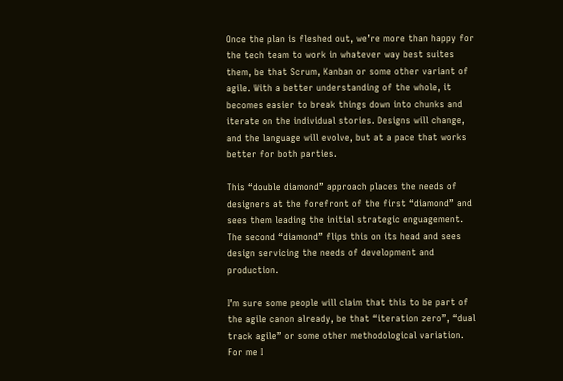Once the plan is fleshed out, we’re more than happy for the tech team to work in whatever way best suites them, be that Scrum, Kanban or some other variant of agile. With a better understanding of the whole, it becomes easier to break things down into chunks and iterate on the individual stories. Designs will change, and the language will evolve, but at a pace that works better for both parties.

This “double diamond” approach places the needs of designers at the forefront of the first “diamond” and sees them leading the initial strategic enguagement. The second “diamond” flips this on its head and sees design servicing the needs of development and production.

I’m sure some people will claim that this to be part of the agile canon already, be that “iteration zero”, “dual track agile” or some other methodological variation. For me I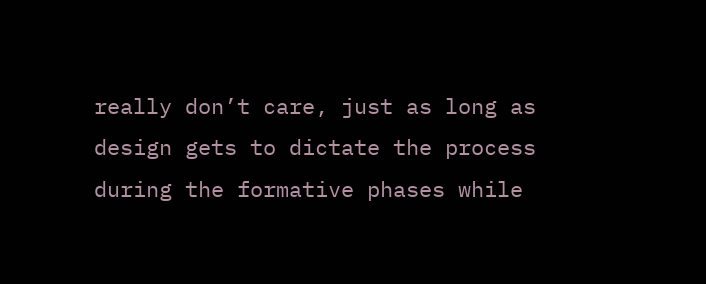really don’t care, just as long as design gets to dictate the process during the formative phases while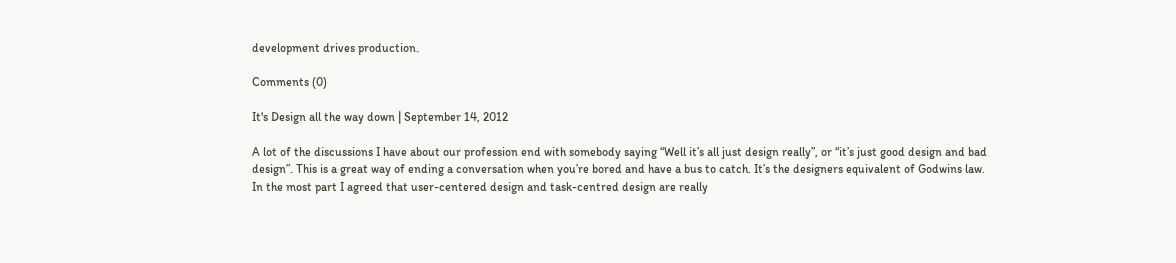development drives production.

Comments (0)

It's Design all the way down | September 14, 2012

A lot of the discussions I have about our profession end with somebody saying “Well it’s all just design really”, or “it’s just good design and bad design”. This is a great way of ending a conversation when you’re bored and have a bus to catch. It’s the designers equivalent of Godwins law.
In the most part I agreed that user-centered design and task-centred design are really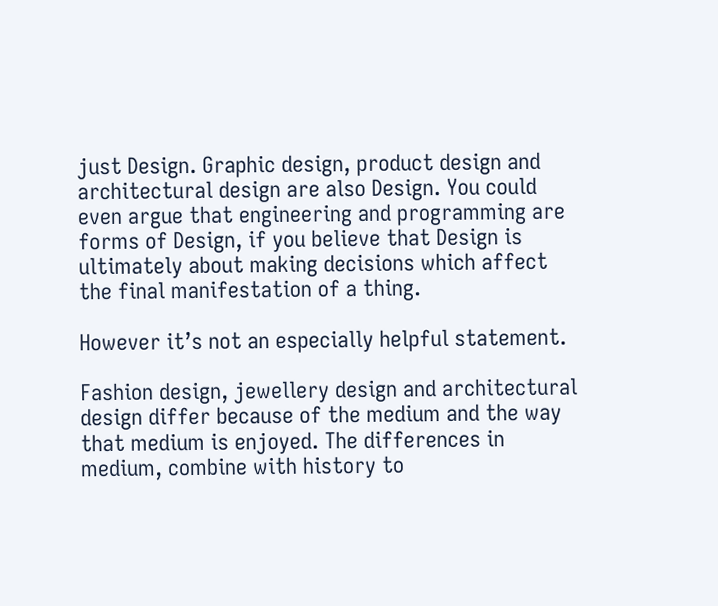just Design. Graphic design, product design and architectural design are also Design. You could even argue that engineering and programming are forms of Design, if you believe that Design is ultimately about making decisions which affect the final manifestation of a thing.

However it’s not an especially helpful statement.

Fashion design, jewellery design and architectural design differ because of the medium and the way that medium is enjoyed. The differences in medium, combine with history to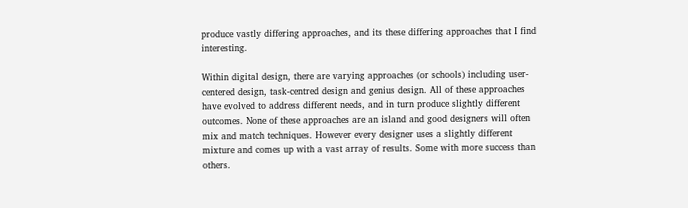produce vastly differing approaches, and its these differing approaches that I find interesting.

Within digital design, there are varying approaches (or schools) including user-centered design, task-centred design and genius design. All of these approaches have evolved to address different needs, and in turn produce slightly different outcomes. None of these approaches are an island and good designers will often mix and match techniques. However every designer uses a slightly different mixture and comes up with a vast array of results. Some with more success than others.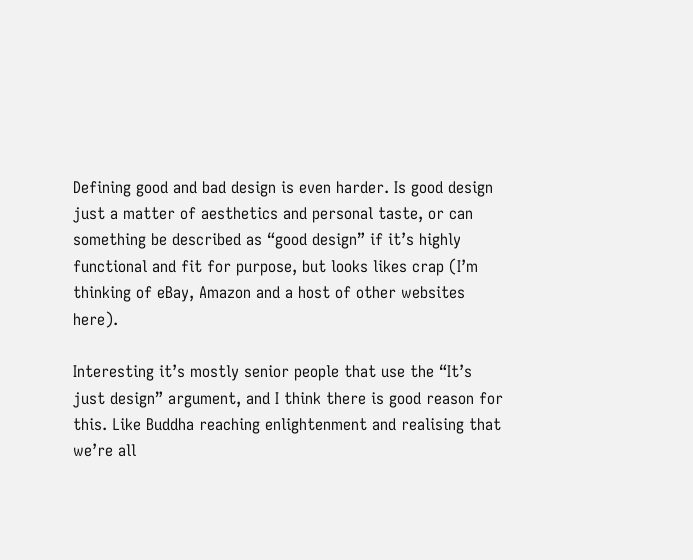Defining good and bad design is even harder. Is good design just a matter of aesthetics and personal taste, or can something be described as “good design” if it’s highly functional and fit for purpose, but looks likes crap (I’m thinking of eBay, Amazon and a host of other websites here).

Interesting it’s mostly senior people that use the “It’s just design” argument, and I think there is good reason for this. Like Buddha reaching enlightenment and realising that we’re all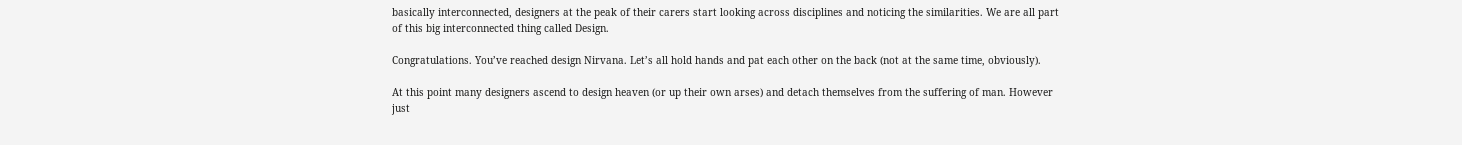basically interconnected, designers at the peak of their carers start looking across disciplines and noticing the similarities. We are all part of this big interconnected thing called Design.

Congratulations. You’ve reached design Nirvana. Let’s all hold hands and pat each other on the back (not at the same time, obviously).

At this point many designers ascend to design heaven (or up their own arses) and detach themselves from the suffering of man. However just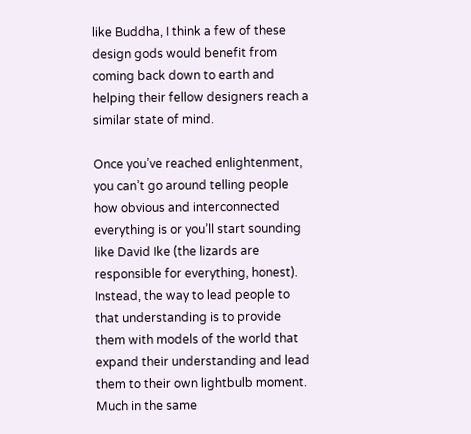like Buddha, I think a few of these design gods would benefit from coming back down to earth and helping their fellow designers reach a similar state of mind.

Once you’ve reached enlightenment, you can’t go around telling people how obvious and interconnected everything is or you’ll start sounding like David Ike (the lizards are responsible for everything, honest). Instead, the way to lead people to that understanding is to provide them with models of the world that expand their understanding and lead them to their own lightbulb moment. Much in the same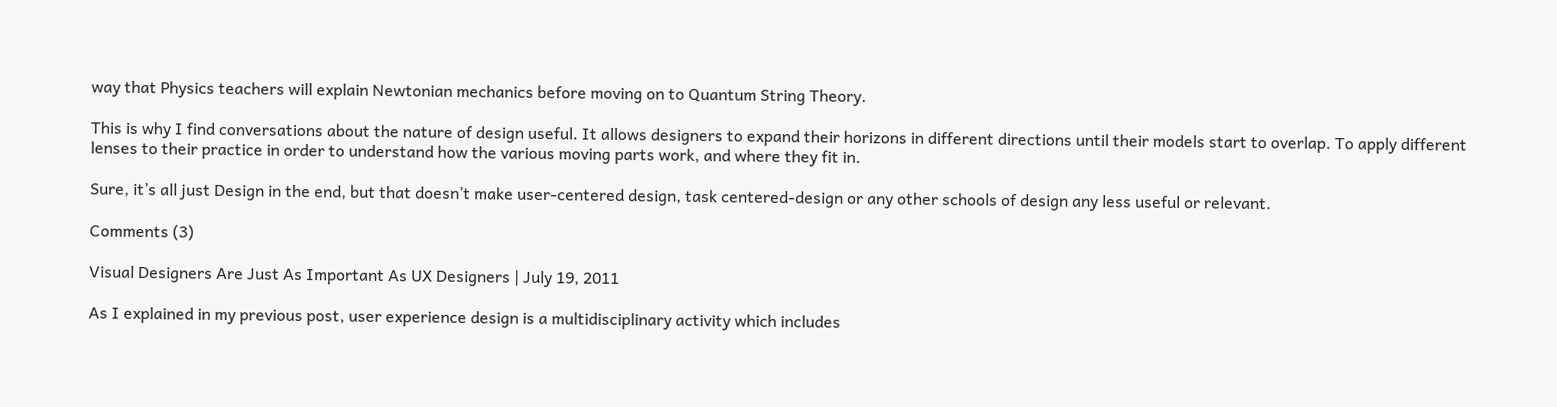way that Physics teachers will explain Newtonian mechanics before moving on to Quantum String Theory.

This is why I find conversations about the nature of design useful. It allows designers to expand their horizons in different directions until their models start to overlap. To apply different lenses to their practice in order to understand how the various moving parts work, and where they fit in.

Sure, it’s all just Design in the end, but that doesn’t make user-centered design, task centered-design or any other schools of design any less useful or relevant.

Comments (3)

Visual Designers Are Just As Important As UX Designers | July 19, 2011

As I explained in my previous post, user experience design is a multidisciplinary activity which includes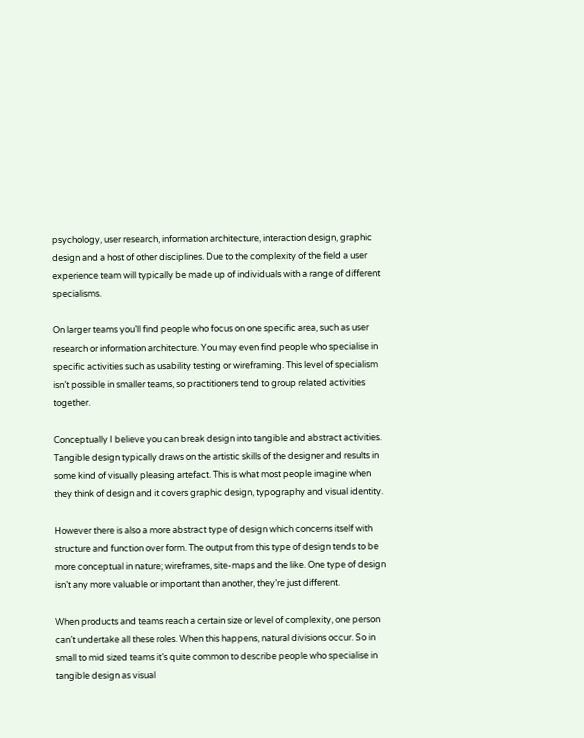psychology, user research, information architecture, interaction design, graphic design and a host of other disciplines. Due to the complexity of the field a user experience team will typically be made up of individuals with a range of different specialisms.

On larger teams you’ll find people who focus on one specific area, such as user research or information architecture. You may even find people who specialise in specific activities such as usability testing or wireframing. This level of specialism isn’t possible in smaller teams, so practitioners tend to group related activities together.

Conceptually I believe you can break design into tangible and abstract activities. Tangible design typically draws on the artistic skills of the designer and results in some kind of visually pleasing artefact. This is what most people imagine when they think of design and it covers graphic design, typography and visual identity.

However there is also a more abstract type of design which concerns itself with structure and function over form. The output from this type of design tends to be more conceptual in nature; wireframes, site-maps and the like. One type of design isn’t any more valuable or important than another, they’re just different.

When products and teams reach a certain size or level of complexity, one person can’t undertake all these roles. When this happens, natural divisions occur. So in small to mid sized teams it’s quite common to describe people who specialise in tangible design as visual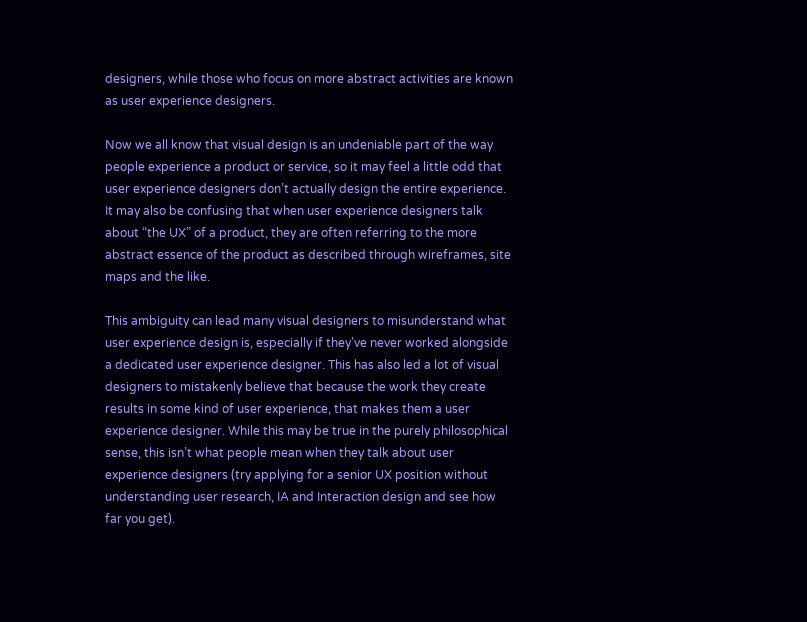designers, while those who focus on more abstract activities are known as user experience designers.

Now we all know that visual design is an undeniable part of the way people experience a product or service, so it may feel a little odd that user experience designers don’t actually design the entire experience. It may also be confusing that when user experience designers talk about “the UX” of a product, they are often referring to the more abstract essence of the product as described through wireframes, site maps and the like.

This ambiguity can lead many visual designers to misunderstand what user experience design is, especially if they’ve never worked alongside a dedicated user experience designer. This has also led a lot of visual designers to mistakenly believe that because the work they create results in some kind of user experience, that makes them a user experience designer. While this may be true in the purely philosophical sense, this isn’t what people mean when they talk about user experience designers (try applying for a senior UX position without understanding user research, IA and Interaction design and see how far you get).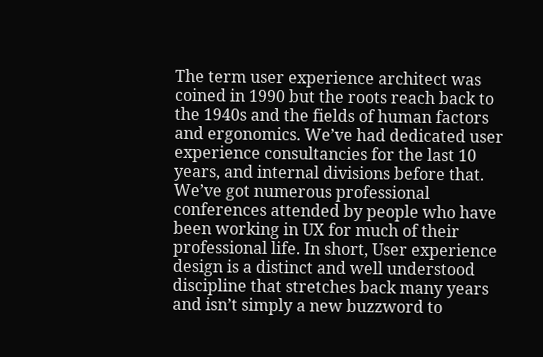The term user experience architect was coined in 1990 but the roots reach back to the 1940s and the fields of human factors and ergonomics. We’ve had dedicated user experience consultancies for the last 10 years, and internal divisions before that. We’ve got numerous professional conferences attended by people who have been working in UX for much of their professional life. In short, User experience design is a distinct and well understood discipline that stretches back many years and isn’t simply a new buzzword to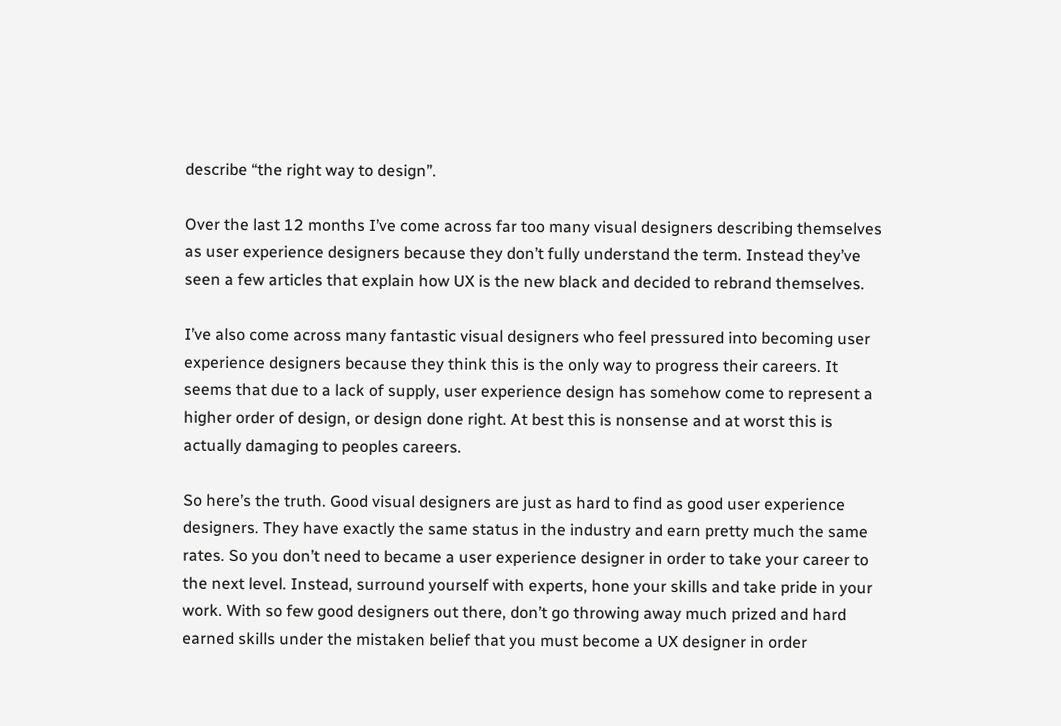describe “the right way to design”.

Over the last 12 months I’ve come across far too many visual designers describing themselves as user experience designers because they don’t fully understand the term. Instead they’ve seen a few articles that explain how UX is the new black and decided to rebrand themselves.

I’ve also come across many fantastic visual designers who feel pressured into becoming user experience designers because they think this is the only way to progress their careers. It seems that due to a lack of supply, user experience design has somehow come to represent a higher order of design, or design done right. At best this is nonsense and at worst this is actually damaging to peoples careers.

So here’s the truth. Good visual designers are just as hard to find as good user experience designers. They have exactly the same status in the industry and earn pretty much the same rates. So you don’t need to became a user experience designer in order to take your career to the next level. Instead, surround yourself with experts, hone your skills and take pride in your work. With so few good designers out there, don’t go throwing away much prized and hard earned skills under the mistaken belief that you must become a UX designer in order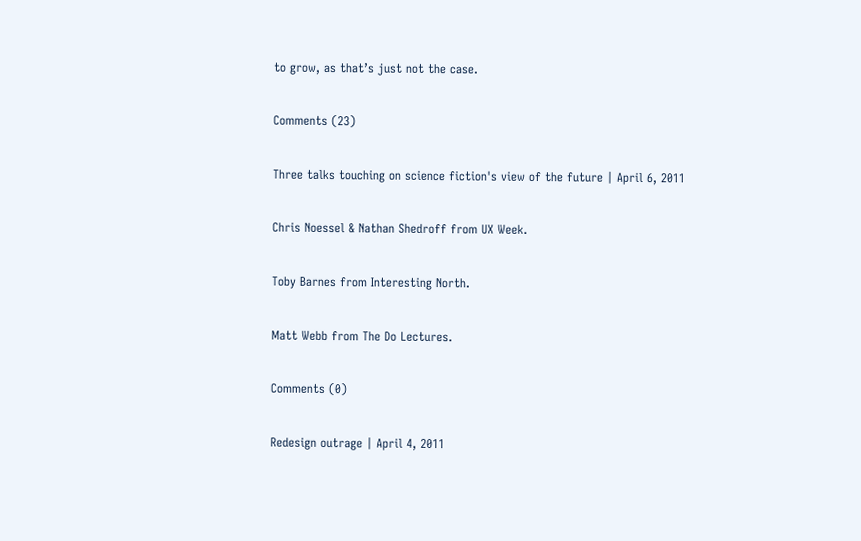to grow, as that’s just not the case.

Comments (23)

Three talks touching on science fiction's view of the future | April 6, 2011

Chris Noessel & Nathan Shedroff from UX Week.

Toby Barnes from Interesting North.

Matt Webb from The Do Lectures.

Comments (0)

Redesign outrage | April 4, 2011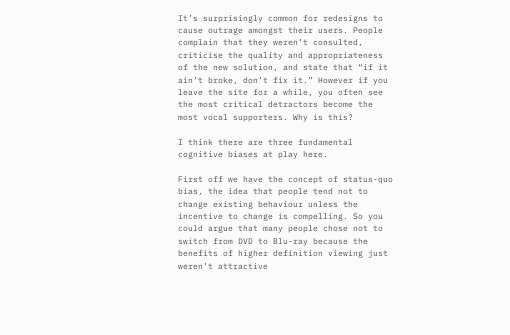It’s surprisingly common for redesigns to cause outrage amongst their users. People complain that they weren’t consulted, criticise the quality and appropriateness of the new solution, and state that “if it ain’t broke, don’t fix it.” However if you leave the site for a while, you often see the most critical detractors become the most vocal supporters. Why is this?

I think there are three fundamental cognitive biases at play here.

First off we have the concept of status-quo bias, the idea that people tend not to change existing behaviour unless the incentive to change is compelling. So you could argue that many people chose not to switch from DVD to Blu-ray because the benefits of higher definition viewing just weren’t attractive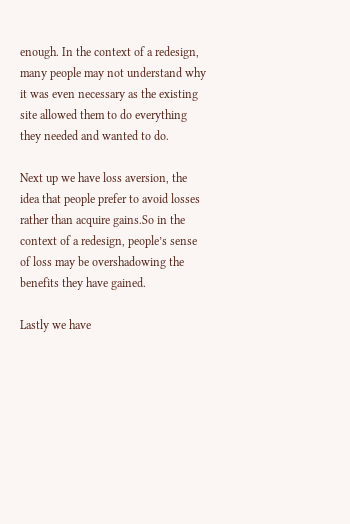enough. In the context of a redesign, many people may not understand why it was even necessary as the existing site allowed them to do everything they needed and wanted to do.

Next up we have loss aversion, the idea that people prefer to avoid losses rather than acquire gains.So in the context of a redesign, people’s sense of loss may be overshadowing the benefits they have gained.

Lastly we have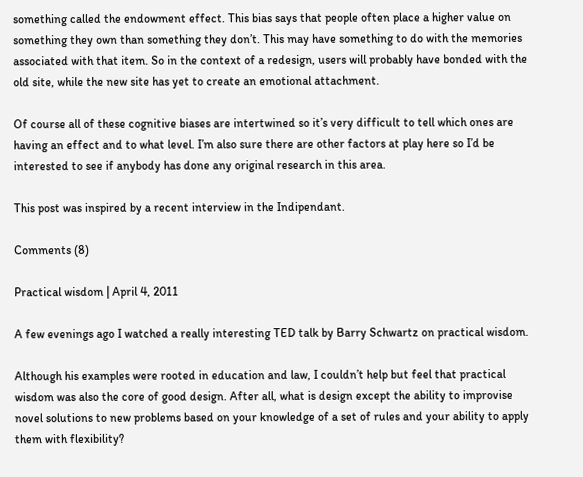something called the endowment effect. This bias says that people often place a higher value on something they own than something they don’t. This may have something to do with the memories associated with that item. So in the context of a redesign, users will probably have bonded with the old site, while the new site has yet to create an emotional attachment.

Of course all of these cognitive biases are intertwined so it’s very difficult to tell which ones are having an effect and to what level. I’m also sure there are other factors at play here so I’d be interested to see if anybody has done any original research in this area.

This post was inspired by a recent interview in the Indipendant.

Comments (8)

Practical wisdom | April 4, 2011

A few evenings ago I watched a really interesting TED talk by Barry Schwartz on practical wisdom.

Although his examples were rooted in education and law, I couldn’t help but feel that practical wisdom was also the core of good design. After all, what is design except the ability to improvise novel solutions to new problems based on your knowledge of a set of rules and your ability to apply them with flexibility?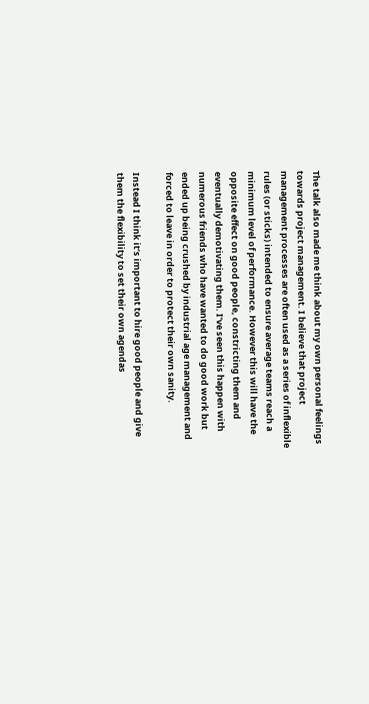The talk also made me think about my own personal feelings towards project management. I believe that project management processes are often used as a series of inflexible rules (or sticks) intended to ensure average teams reach a minimum level of performance. However this will have the opposite effect on good people, constricting them and eventually demotivating them. I’ve seen this happen with numerous friends who have wanted to do good work but ended up being crushed by industrial age management and forced to leave in order to protect their own sanity.

Instead I think it’s important to hire good people and give them the flexibility to set their own agendas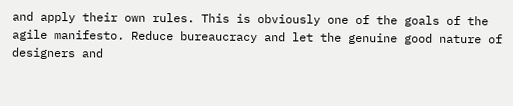and apply their own rules. This is obviously one of the goals of the agile manifesto. Reduce bureaucracy and let the genuine good nature of designers and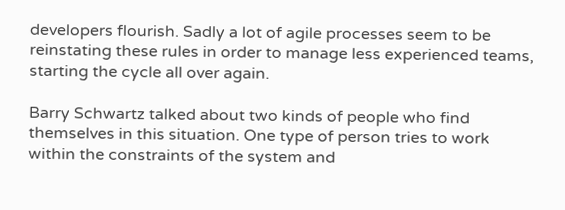developers flourish. Sadly a lot of agile processes seem to be reinstating these rules in order to manage less experienced teams, starting the cycle all over again.

Barry Schwartz talked about two kinds of people who find themselves in this situation. One type of person tries to work within the constraints of the system and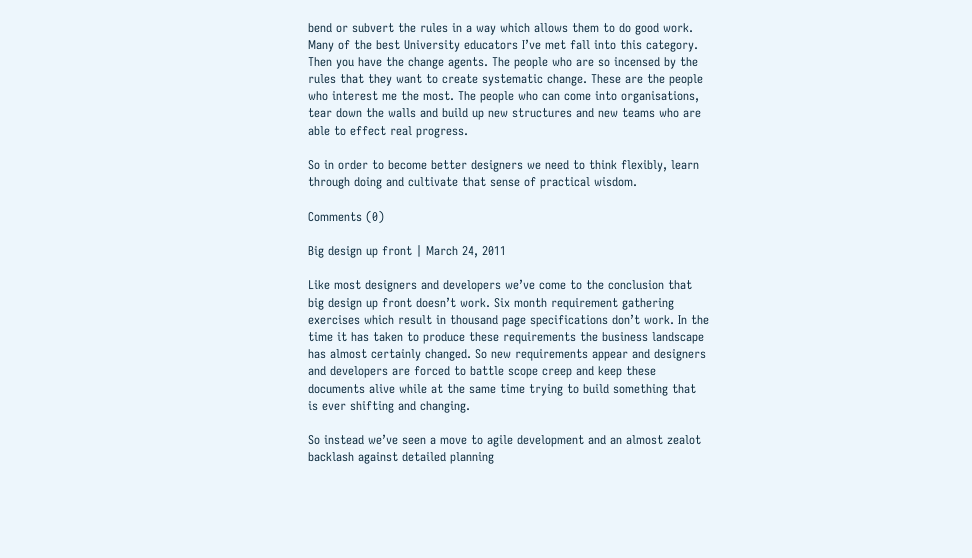bend or subvert the rules in a way which allows them to do good work. Many of the best University educators I’ve met fall into this category. Then you have the change agents. The people who are so incensed by the rules that they want to create systematic change. These are the people who interest me the most. The people who can come into organisations, tear down the walls and build up new structures and new teams who are able to effect real progress.

So in order to become better designers we need to think flexibly, learn through doing and cultivate that sense of practical wisdom.

Comments (0)

Big design up front | March 24, 2011

Like most designers and developers we’ve come to the conclusion that big design up front doesn’t work. Six month requirement gathering exercises which result in thousand page specifications don’t work. In the time it has taken to produce these requirements the business landscape has almost certainly changed. So new requirements appear and designers and developers are forced to battle scope creep and keep these documents alive while at the same time trying to build something that is ever shifting and changing.

So instead we’ve seen a move to agile development and an almost zealot backlash against detailed planning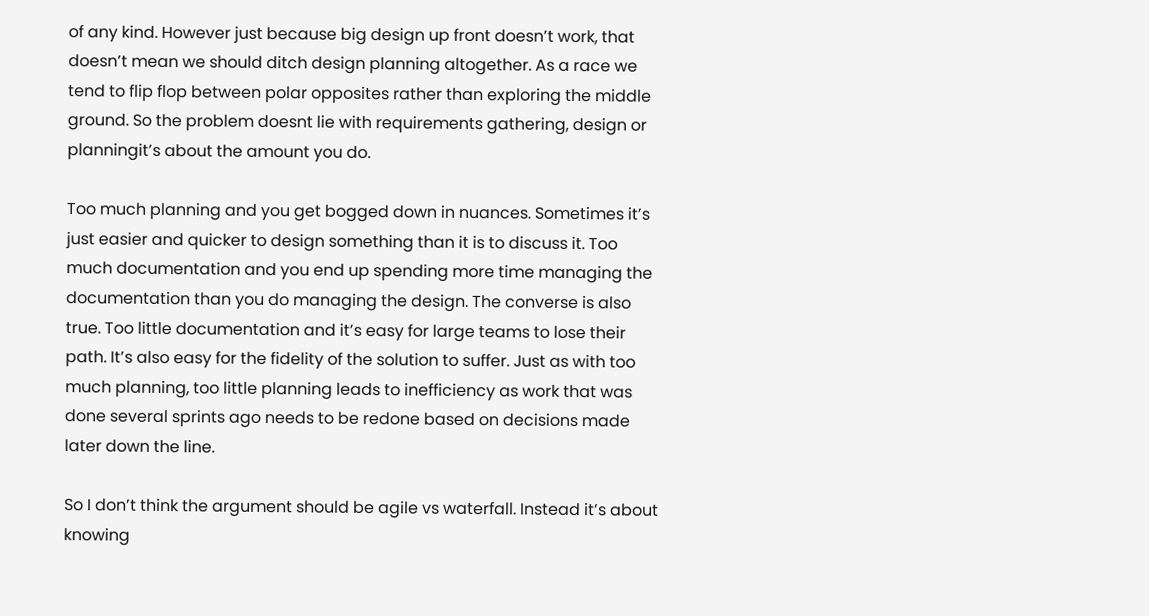of any kind. However just because big design up front doesn’t work, that doesn’t mean we should ditch design planning altogether. As a race we tend to flip flop between polar opposites rather than exploring the middle ground. So the problem doesnt lie with requirements gathering, design or planningit’s about the amount you do.

Too much planning and you get bogged down in nuances. Sometimes it’s just easier and quicker to design something than it is to discuss it. Too much documentation and you end up spending more time managing the documentation than you do managing the design. The converse is also true. Too little documentation and it’s easy for large teams to lose their path. It’s also easy for the fidelity of the solution to suffer. Just as with too much planning, too little planning leads to inefficiency as work that was done several sprints ago needs to be redone based on decisions made later down the line.

So I don’t think the argument should be agile vs waterfall. Instead it’s about knowing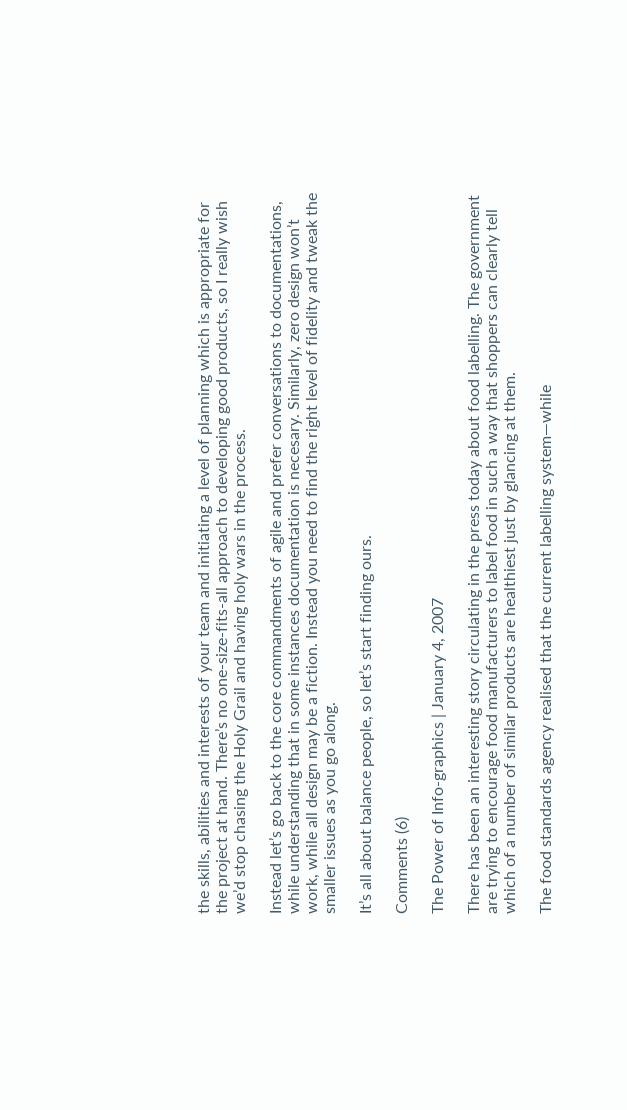the skills, abilities and interests of your team and initiating a level of planning which is appropriate for the project at hand. There’s no one-size-fits-all approach to developing good products, so I really wish we’d stop chasing the Holy Grail and having holy wars in the process.

Instead let’s go back to the core commandments of agile and prefer conversations to documentations, while understanding that in some instances documentation is necesary. Similarly, zero design won’t work, while all design may be a fiction. Instead you need to find the right level of fidelity and tweak the smaller issues as you go along.

It’s all about balance people, so let’s start finding ours.

Comments (6)

The Power of Info-graphics | January 4, 2007

There has been an interesting story circulating in the press today about food labelling. The government are trying to encourage food manufacturers to label food in such a way that shoppers can clearly tell which of a number of similar products are healthiest just by glancing at them.

The food standards agency realised that the current labelling system—while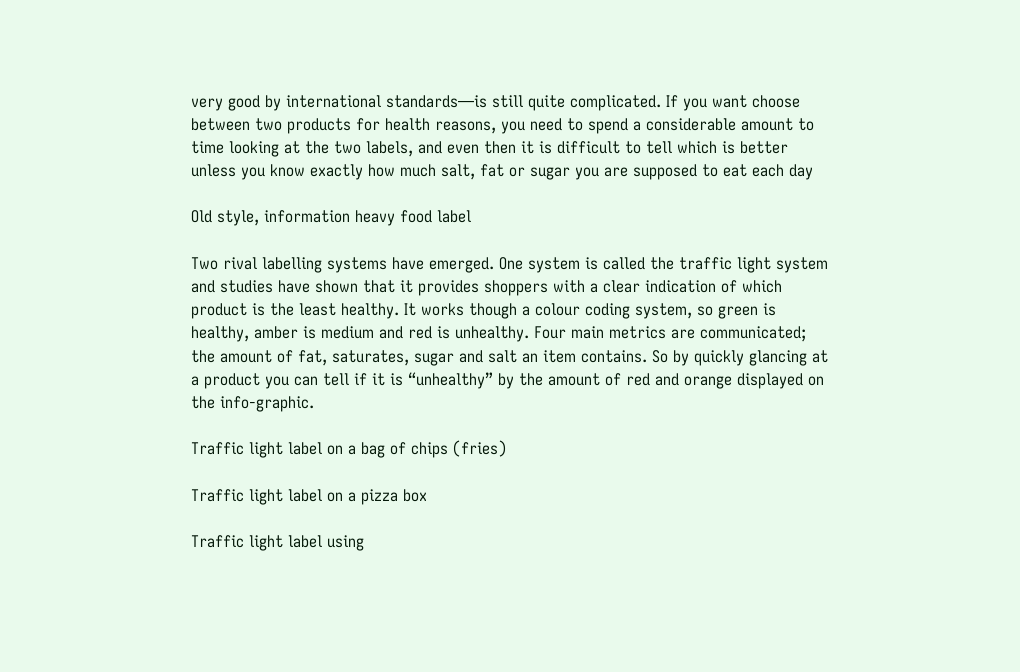very good by international standards—is still quite complicated. If you want choose between two products for health reasons, you need to spend a considerable amount to time looking at the two labels, and even then it is difficult to tell which is better unless you know exactly how much salt, fat or sugar you are supposed to eat each day

Old style, information heavy food label

Two rival labelling systems have emerged. One system is called the traffic light system and studies have shown that it provides shoppers with a clear indication of which product is the least healthy. It works though a colour coding system, so green is healthy, amber is medium and red is unhealthy. Four main metrics are communicated; the amount of fat, saturates, sugar and salt an item contains. So by quickly glancing at a product you can tell if it is “unhealthy” by the amount of red and orange displayed on the info-graphic.

Traffic light label on a bag of chips (fries)

Traffic light label on a pizza box

Traffic light label using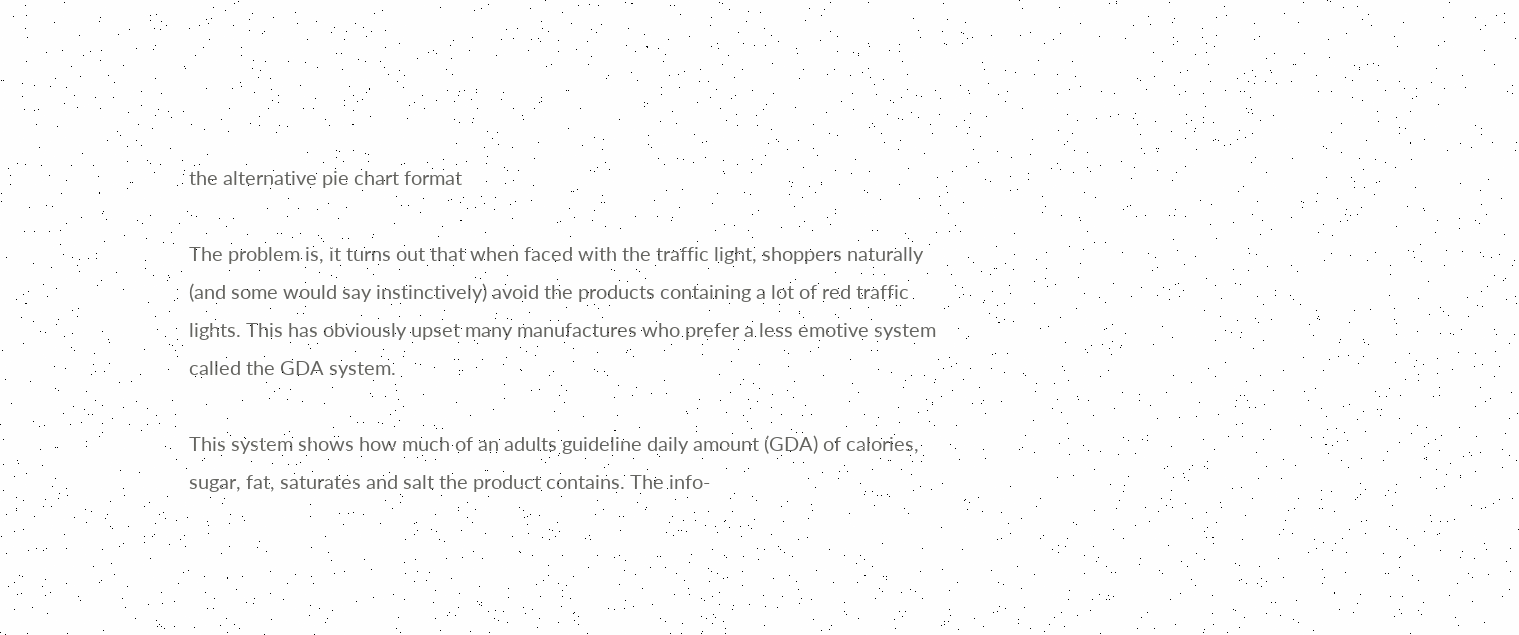the alternative pie chart format

The problem is, it turns out that when faced with the traffic light, shoppers naturally (and some would say instinctively) avoid the products containing a lot of red traffic lights. This has obviously upset many manufactures who prefer a less emotive system called the GDA system.

This system shows how much of an adults guideline daily amount (GDA) of calories, sugar, fat, saturates and salt the product contains. The info-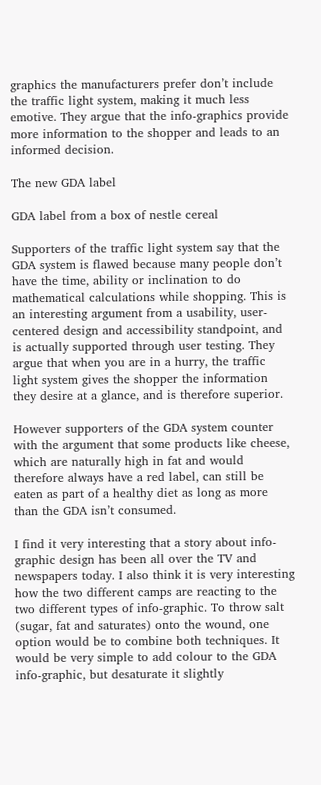graphics the manufacturers prefer don’t include the traffic light system, making it much less emotive. They argue that the info-graphics provide more information to the shopper and leads to an informed decision.

The new GDA label

GDA label from a box of nestle cereal

Supporters of the traffic light system say that the GDA system is flawed because many people don’t have the time, ability or inclination to do mathematical calculations while shopping. This is an interesting argument from a usability, user-centered design and accessibility standpoint, and is actually supported through user testing. They argue that when you are in a hurry, the traffic light system gives the shopper the information they desire at a glance, and is therefore superior.

However supporters of the GDA system counter with the argument that some products like cheese, which are naturally high in fat and would therefore always have a red label, can still be eaten as part of a healthy diet as long as more than the GDA isn’t consumed.

I find it very interesting that a story about info-graphic design has been all over the TV and newspapers today. I also think it is very interesting how the two different camps are reacting to the two different types of info-graphic. To throw salt (sugar, fat and saturates) onto the wound, one option would be to combine both techniques. It would be very simple to add colour to the GDA info-graphic, but desaturate it slightly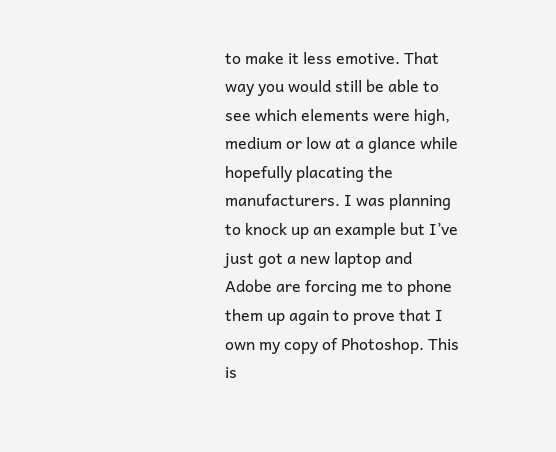to make it less emotive. That way you would still be able to see which elements were high, medium or low at a glance while hopefully placating the manufacturers. I was planning to knock up an example but I’ve just got a new laptop and Adobe are forcing me to phone them up again to prove that I own my copy of Photoshop. This is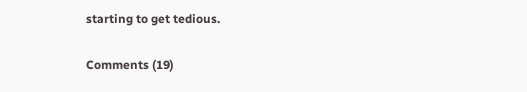starting to get tedious.

Comments (19)